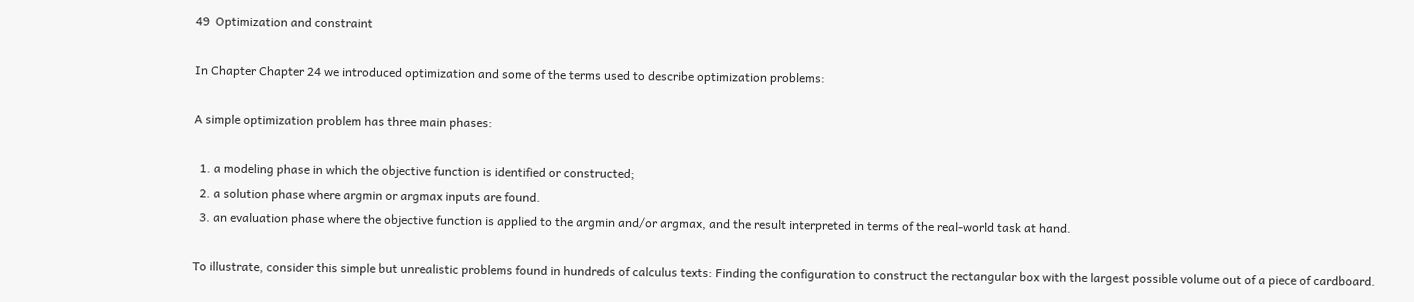49  Optimization and constraint

In Chapter Chapter 24 we introduced optimization and some of the terms used to describe optimization problems:

A simple optimization problem has three main phases:

  1. a modeling phase in which the objective function is identified or constructed;
  2. a solution phase where argmin or argmax inputs are found.
  3. an evaluation phase where the objective function is applied to the argmin and/or argmax, and the result interpreted in terms of the real-world task at hand.

To illustrate, consider this simple but unrealistic problems found in hundreds of calculus texts: Finding the configuration to construct the rectangular box with the largest possible volume out of a piece of cardboard.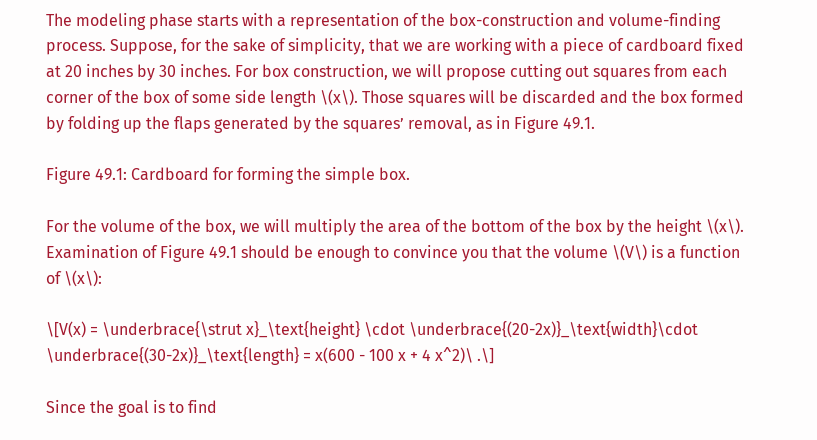The modeling phase starts with a representation of the box-construction and volume-finding process. Suppose, for the sake of simplicity, that we are working with a piece of cardboard fixed at 20 inches by 30 inches. For box construction, we will propose cutting out squares from each corner of the box of some side length \(x\). Those squares will be discarded and the box formed by folding up the flaps generated by the squares’ removal, as in Figure 49.1.

Figure 49.1: Cardboard for forming the simple box.

For the volume of the box, we will multiply the area of the bottom of the box by the height \(x\). Examination of Figure 49.1 should be enough to convince you that the volume \(V\) is a function of \(x\):

\[V(x) = \underbrace{\strut x}_\text{height} \cdot \underbrace{(20-2x)}_\text{width}\cdot \underbrace{(30-2x)}_\text{length} = x(600 - 100 x + 4 x^2)\ .\]

Since the goal is to find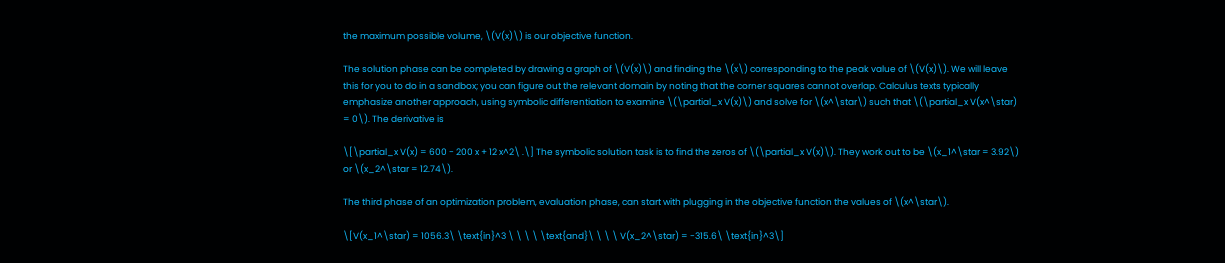the maximum possible volume, \(V(x)\) is our objective function.

The solution phase can be completed by drawing a graph of \(V(x)\) and finding the \(x\) corresponding to the peak value of \(V(x)\). We will leave this for you to do in a sandbox; you can figure out the relevant domain by noting that the corner squares cannot overlap. Calculus texts typically emphasize another approach, using symbolic differentiation to examine \(\partial_x V(x)\) and solve for \(x^\star\) such that \(\partial_x V(x^\star) = 0\). The derivative is

\[\partial_x V(x) = 600 - 200 x + 12 x^2\ .\] The symbolic solution task is to find the zeros of \(\partial_x V(x)\). They work out to be \(x_1^\star = 3.92\) or \(x_2^\star = 12.74\).

The third phase of an optimization problem, evaluation phase, can start with plugging in the objective function the values of \(x^\star\).

\[V(x_1^\star) = 1056.3\ \text{in}^3 \ \ \ \ \text{and}\ \ \ \ V(x_2^\star) = -315.6\ \text{in}^3\]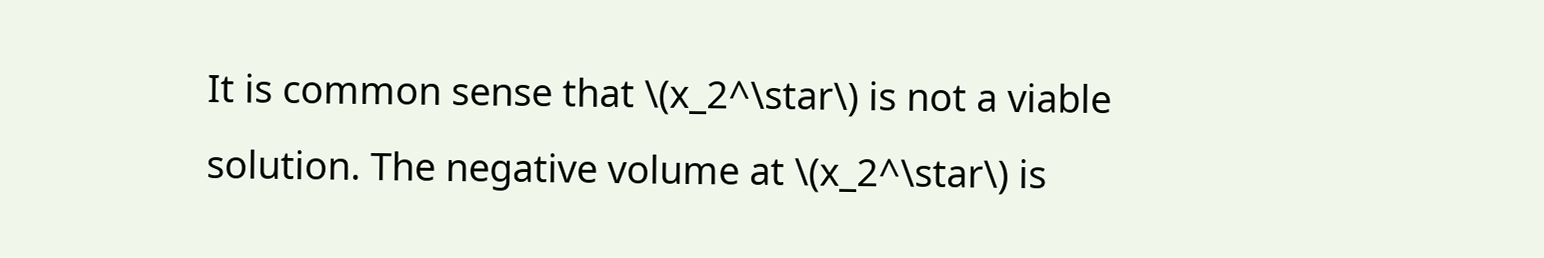It is common sense that \(x_2^\star\) is not a viable solution. The negative volume at \(x_2^\star\) is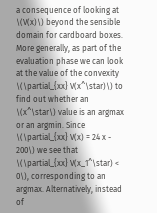a consequence of looking at \(V(x)\) beyond the sensible domain for cardboard boxes. More generally, as part of the evaluation phase we can look at the value of the convexity \(\partial_{xx} V(x^\star)\) to find out whether an \(x^\star\) value is an argmax or an argmin. Since \(\partial_{xx} V(x) = 24 x - 200\) we see that \(\partial_{xx} V(x_1^\star) < 0\), corresponding to an argmax. Alternatively, instead of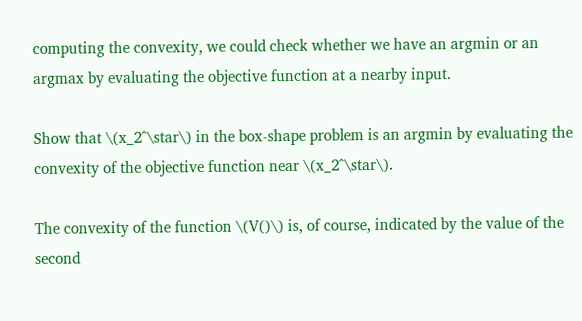computing the convexity, we could check whether we have an argmin or an argmax by evaluating the objective function at a nearby input.

Show that \(x_2^\star\) in the box-shape problem is an argmin by evaluating the convexity of the objective function near \(x_2^\star\).

The convexity of the function \(V()\) is, of course, indicated by the value of the second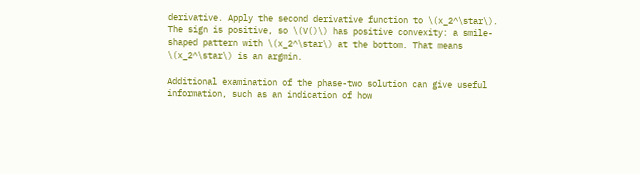derivative. Apply the second derivative function to \(x_2^\star\). The sign is positive, so \(V()\) has positive convexity: a smile-shaped pattern with \(x_2^\star\) at the bottom. That means \(x_2^\star\) is an argmin.

Additional examination of the phase-two solution can give useful information, such as an indication of how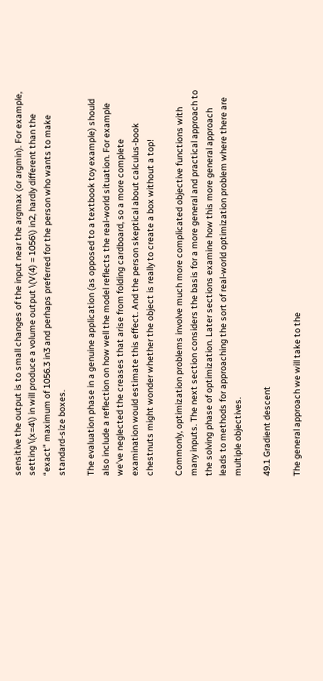sensitive the output is to small changes of the input near the argmax (or argmin). For example, setting \(x=4\) in will produce a volume output \(V(4) = 1056\) in2, hardly different than the “exact” maximum of 1056.3 in3 and perhaps preferred for the person who wants to make standard-size boxes.

The evaluation phase in a genuine application (as opposed to a textbook toy example) should also include a reflection on how well the model reflects the real-world situation. For example we’ve neglected the creases that arise from folding cardboard, so a more complete examination would estimate this effect. And the person skeptical about calculus-book chestnuts might wonder whether the object is really to create a box without a top!

Commonly, optimization problems involve much more complicated objective functions with many inputs. The next section considers the basis for a more general and practical approach to the solving phase of optimization. Later sections examine how this more general approach leads to methods for approaching the sort of real-world optimization problem where there are multiple objectives.

49.1 Gradient descent

The general approach we will take to the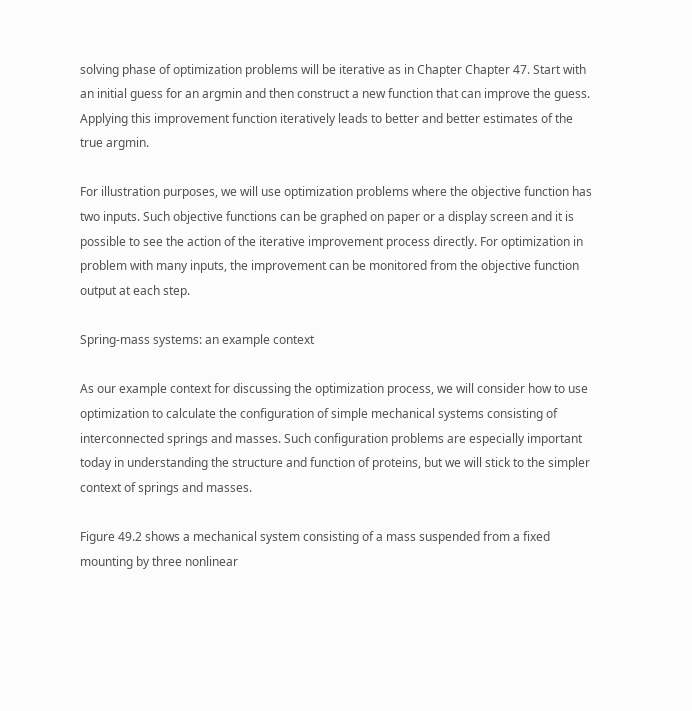solving phase of optimization problems will be iterative as in Chapter Chapter 47. Start with an initial guess for an argmin and then construct a new function that can improve the guess. Applying this improvement function iteratively leads to better and better estimates of the true argmin.

For illustration purposes, we will use optimization problems where the objective function has two inputs. Such objective functions can be graphed on paper or a display screen and it is possible to see the action of the iterative improvement process directly. For optimization in problem with many inputs, the improvement can be monitored from the objective function output at each step.

Spring-mass systems: an example context

As our example context for discussing the optimization process, we will consider how to use optimization to calculate the configuration of simple mechanical systems consisting of interconnected springs and masses. Such configuration problems are especially important today in understanding the structure and function of proteins, but we will stick to the simpler context of springs and masses.

Figure 49.2 shows a mechanical system consisting of a mass suspended from a fixed mounting by three nonlinear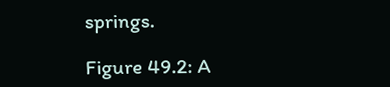springs.

Figure 49.2: A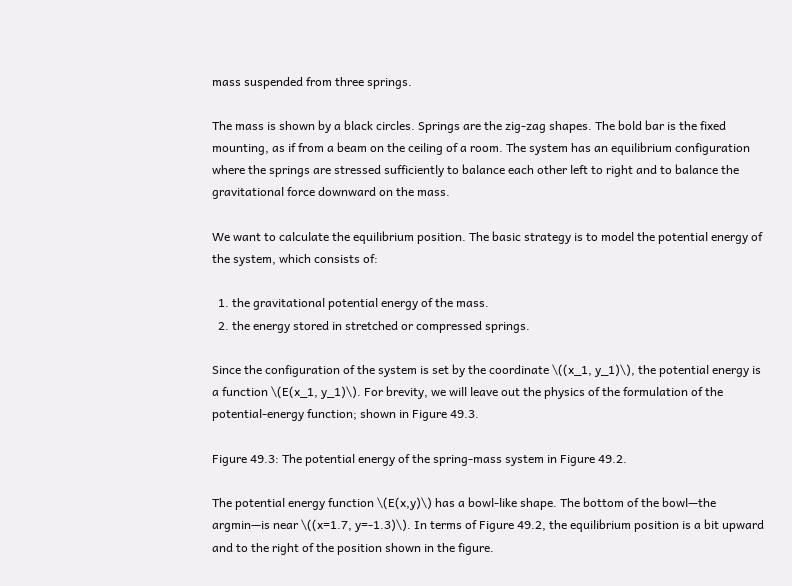mass suspended from three springs.

The mass is shown by a black circles. Springs are the zig-zag shapes. The bold bar is the fixed mounting, as if from a beam on the ceiling of a room. The system has an equilibrium configuration where the springs are stressed sufficiently to balance each other left to right and to balance the gravitational force downward on the mass.

We want to calculate the equilibrium position. The basic strategy is to model the potential energy of the system, which consists of:

  1. the gravitational potential energy of the mass.
  2. the energy stored in stretched or compressed springs.

Since the configuration of the system is set by the coordinate \((x_1, y_1)\), the potential energy is a function \(E(x_1, y_1)\). For brevity, we will leave out the physics of the formulation of the potential-energy function; shown in Figure 49.3.

Figure 49.3: The potential energy of the spring-mass system in Figure 49.2.

The potential energy function \(E(x,y)\) has a bowl-like shape. The bottom of the bowl—the argmin—is near \((x=1.7, y=-1.3)\). In terms of Figure 49.2, the equilibrium position is a bit upward and to the right of the position shown in the figure.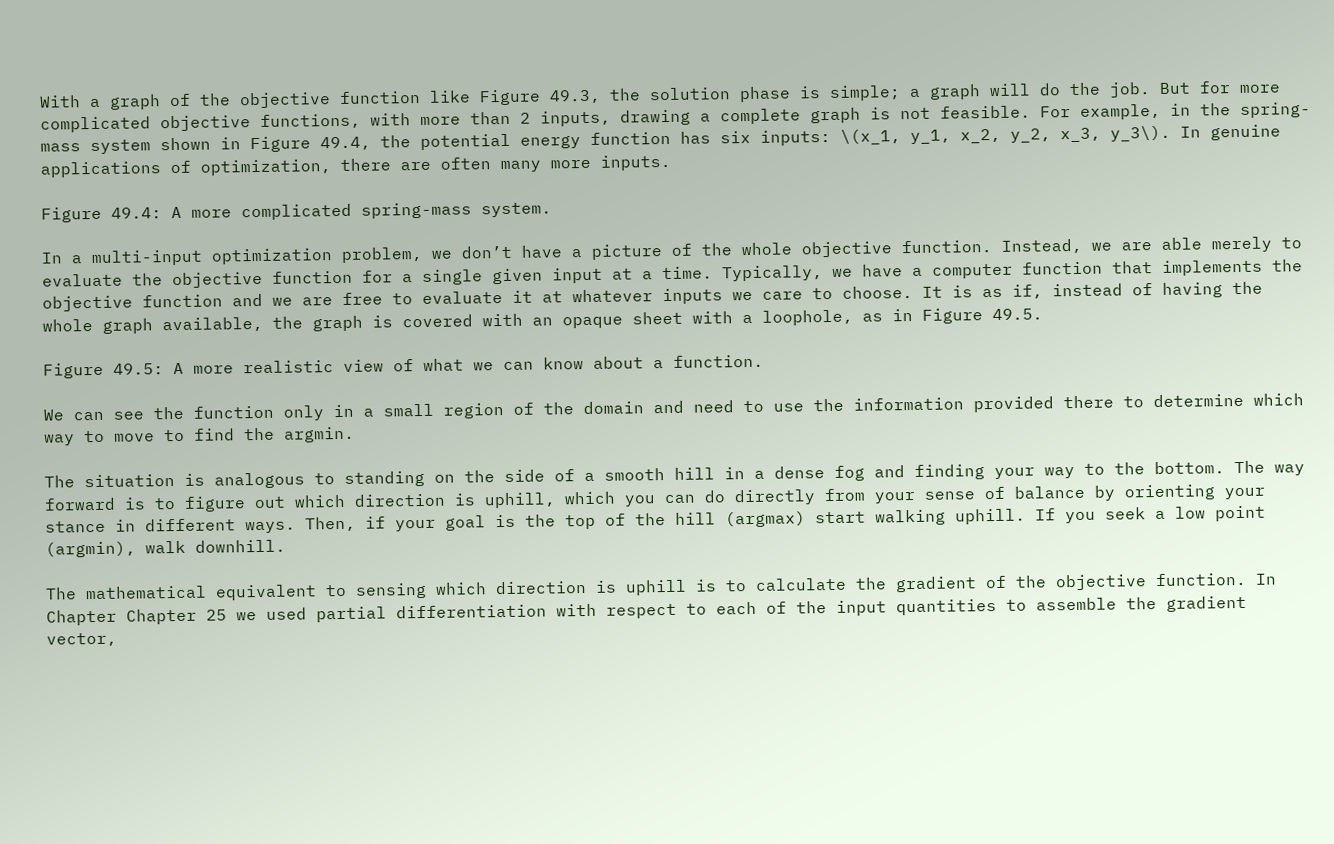With a graph of the objective function like Figure 49.3, the solution phase is simple; a graph will do the job. But for more complicated objective functions, with more than 2 inputs, drawing a complete graph is not feasible. For example, in the spring-mass system shown in Figure 49.4, the potential energy function has six inputs: \(x_1, y_1, x_2, y_2, x_3, y_3\). In genuine applications of optimization, there are often many more inputs.

Figure 49.4: A more complicated spring-mass system.

In a multi-input optimization problem, we don’t have a picture of the whole objective function. Instead, we are able merely to evaluate the objective function for a single given input at a time. Typically, we have a computer function that implements the objective function and we are free to evaluate it at whatever inputs we care to choose. It is as if, instead of having the whole graph available, the graph is covered with an opaque sheet with a loophole, as in Figure 49.5.

Figure 49.5: A more realistic view of what we can know about a function.

We can see the function only in a small region of the domain and need to use the information provided there to determine which way to move to find the argmin.

The situation is analogous to standing on the side of a smooth hill in a dense fog and finding your way to the bottom. The way forward is to figure out which direction is uphill, which you can do directly from your sense of balance by orienting your stance in different ways. Then, if your goal is the top of the hill (argmax) start walking uphill. If you seek a low point (argmin), walk downhill.

The mathematical equivalent to sensing which direction is uphill is to calculate the gradient of the objective function. In Chapter Chapter 25 we used partial differentiation with respect to each of the input quantities to assemble the gradient vector,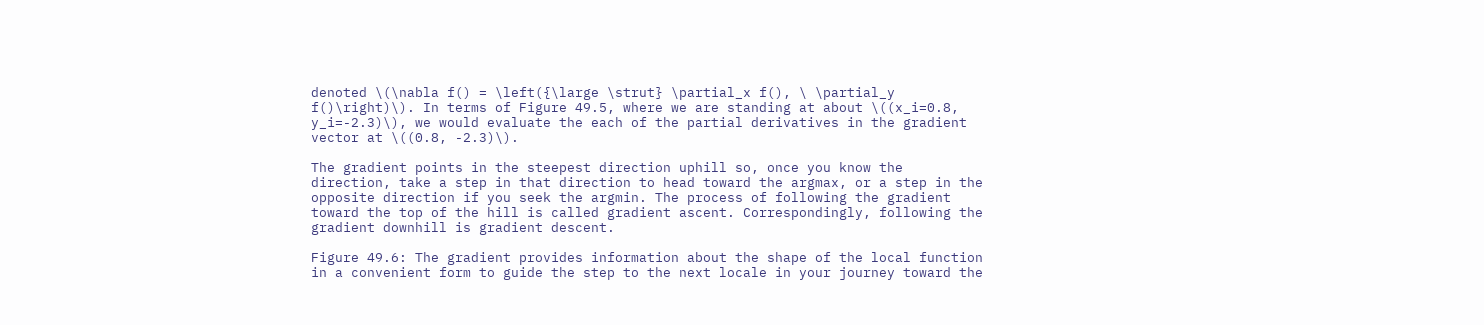denoted \(\nabla f() = \left({\large \strut} \partial_x f(), \ \partial_y f()\right)\). In terms of Figure 49.5, where we are standing at about \((x_i=0.8, y_i=-2.3)\), we would evaluate the each of the partial derivatives in the gradient vector at \((0.8, -2.3)\).

The gradient points in the steepest direction uphill so, once you know the direction, take a step in that direction to head toward the argmax, or a step in the opposite direction if you seek the argmin. The process of following the gradient toward the top of the hill is called gradient ascent. Correspondingly, following the gradient downhill is gradient descent.

Figure 49.6: The gradient provides information about the shape of the local function in a convenient form to guide the step to the next locale in your journey toward the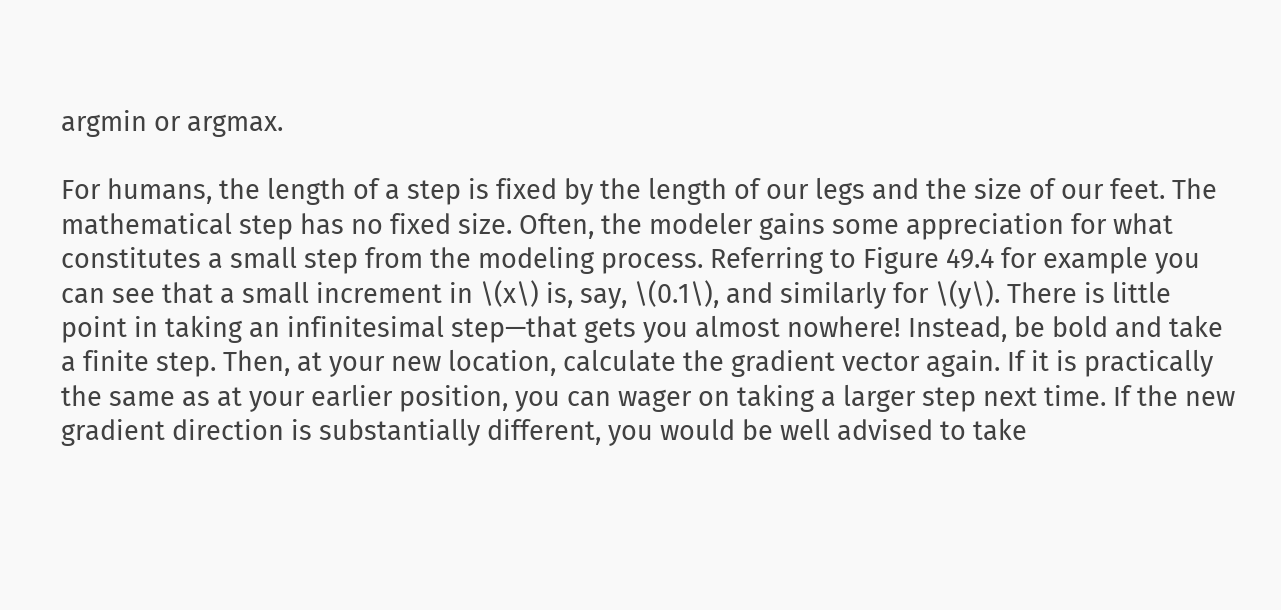argmin or argmax.

For humans, the length of a step is fixed by the length of our legs and the size of our feet. The mathematical step has no fixed size. Often, the modeler gains some appreciation for what constitutes a small step from the modeling process. Referring to Figure 49.4 for example you can see that a small increment in \(x\) is, say, \(0.1\), and similarly for \(y\). There is little point in taking an infinitesimal step—that gets you almost nowhere! Instead, be bold and take a finite step. Then, at your new location, calculate the gradient vector again. If it is practically the same as at your earlier position, you can wager on taking a larger step next time. If the new gradient direction is substantially different, you would be well advised to take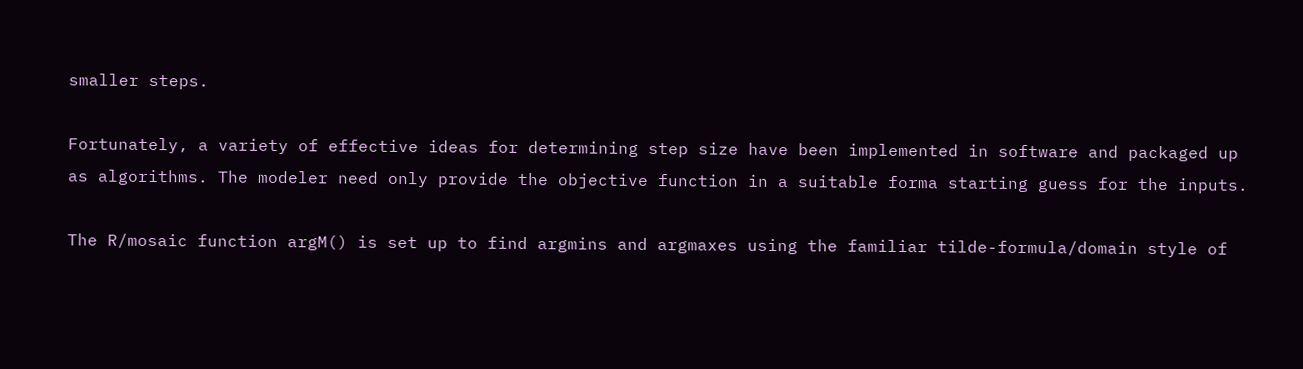smaller steps.

Fortunately, a variety of effective ideas for determining step size have been implemented in software and packaged up as algorithms. The modeler need only provide the objective function in a suitable forma starting guess for the inputs.

The R/mosaic function argM() is set up to find argmins and argmaxes using the familiar tilde-formula/domain style of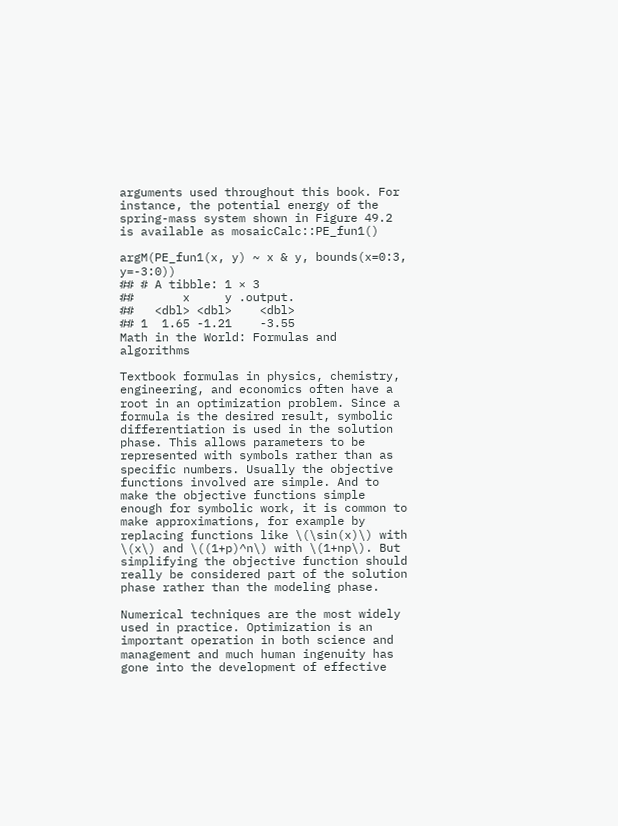arguments used throughout this book. For instance, the potential energy of the spring-mass system shown in Figure 49.2 is available as mosaicCalc::PE_fun1()

argM(PE_fun1(x, y) ~ x & y, bounds(x=0:3, y=-3:0))
## # A tibble: 1 × 3
##       x     y .output.
##   <dbl> <dbl>    <dbl>
## 1  1.65 -1.21    -3.55
Math in the World: Formulas and algorithms

Textbook formulas in physics, chemistry, engineering, and economics often have a root in an optimization problem. Since a formula is the desired result, symbolic differentiation is used in the solution phase. This allows parameters to be represented with symbols rather than as specific numbers. Usually the objective functions involved are simple. And to make the objective functions simple enough for symbolic work, it is common to make approximations, for example by replacing functions like \(\sin(x)\) with \(x\) and \((1+p)^n\) with \(1+np\). But simplifying the objective function should really be considered part of the solution phase rather than the modeling phase.

Numerical techniques are the most widely used in practice. Optimization is an important operation in both science and management and much human ingenuity has gone into the development of effective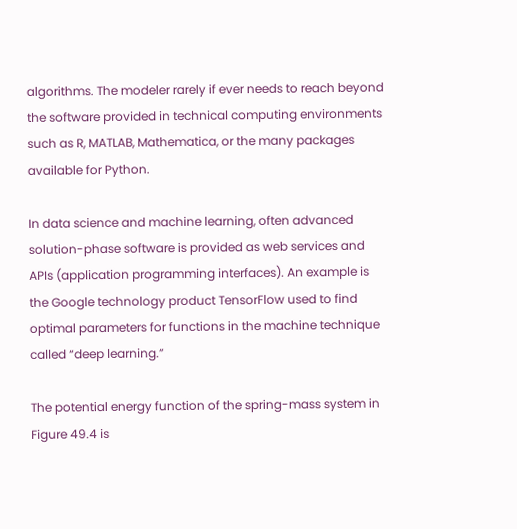algorithms. The modeler rarely if ever needs to reach beyond the software provided in technical computing environments such as R, MATLAB, Mathematica, or the many packages available for Python.

In data science and machine learning, often advanced solution-phase software is provided as web services and APIs (application programming interfaces). An example is the Google technology product TensorFlow used to find optimal parameters for functions in the machine technique called “deep learning.”

The potential energy function of the spring-mass system in Figure 49.4 is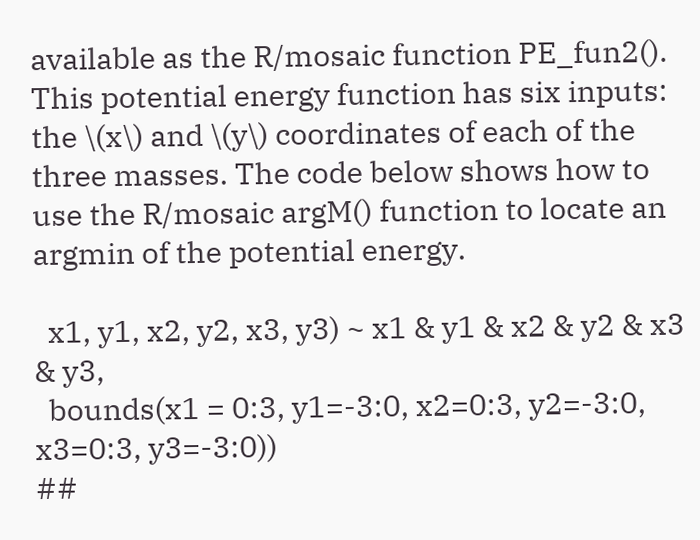available as the R/mosaic function PE_fun2(). This potential energy function has six inputs: the \(x\) and \(y\) coordinates of each of the three masses. The code below shows how to use the R/mosaic argM() function to locate an argmin of the potential energy.

  x1, y1, x2, y2, x3, y3) ~ x1 & y1 & x2 & y2 & x3 & y3,
  bounds(x1 = 0:3, y1=-3:0, x2=0:3, y2=-3:0, x3=0:3, y3=-3:0))
##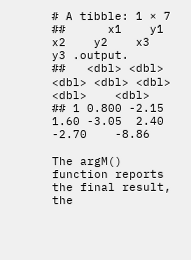# A tibble: 1 × 7
##      x1    y1    x2    y2    x3    y3 .output.
##   <dbl> <dbl> <dbl> <dbl> <dbl> <dbl>    <dbl>
## 1 0.800 -2.15  1.60 -3.05  2.40 -2.70    -8.86

The argM() function reports the final result, the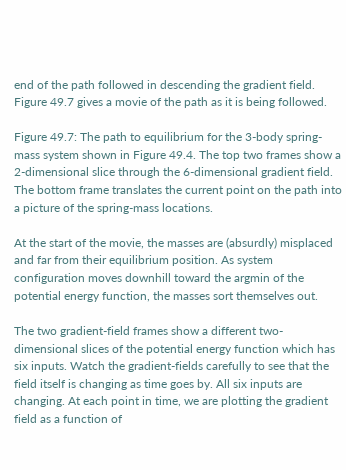end of the path followed in descending the gradient field. Figure 49.7 gives a movie of the path as it is being followed.

Figure 49.7: The path to equilibrium for the 3-body spring-mass system shown in Figure 49.4. The top two frames show a 2-dimensional slice through the 6-dimensional gradient field. The bottom frame translates the current point on the path into a picture of the spring-mass locations.

At the start of the movie, the masses are (absurdly) misplaced and far from their equilibrium position. As system configuration moves downhill toward the argmin of the potential energy function, the masses sort themselves out.

The two gradient-field frames show a different two-dimensional slices of the potential energy function which has six inputs. Watch the gradient-fields carefully to see that the field itself is changing as time goes by. All six inputs are changing. At each point in time, we are plotting the gradient field as a function of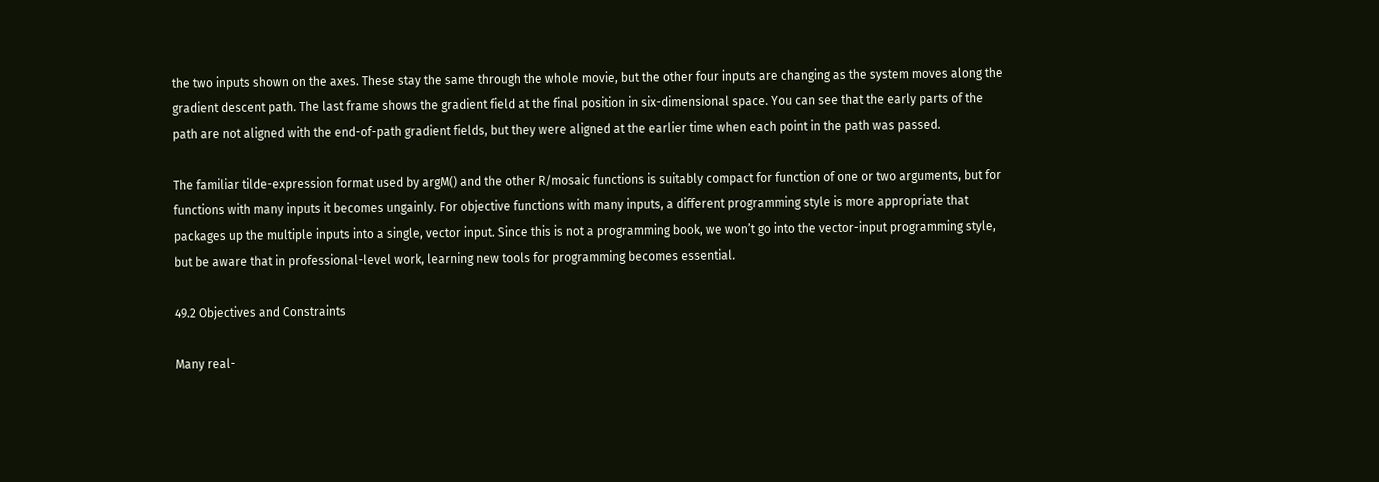the two inputs shown on the axes. These stay the same through the whole movie, but the other four inputs are changing as the system moves along the gradient descent path. The last frame shows the gradient field at the final position in six-dimensional space. You can see that the early parts of the path are not aligned with the end-of-path gradient fields, but they were aligned at the earlier time when each point in the path was passed.

The familiar tilde-expression format used by argM() and the other R/mosaic functions is suitably compact for function of one or two arguments, but for functions with many inputs it becomes ungainly. For objective functions with many inputs, a different programming style is more appropriate that packages up the multiple inputs into a single, vector input. Since this is not a programming book, we won’t go into the vector-input programming style, but be aware that in professional-level work, learning new tools for programming becomes essential.

49.2 Objectives and Constraints

Many real-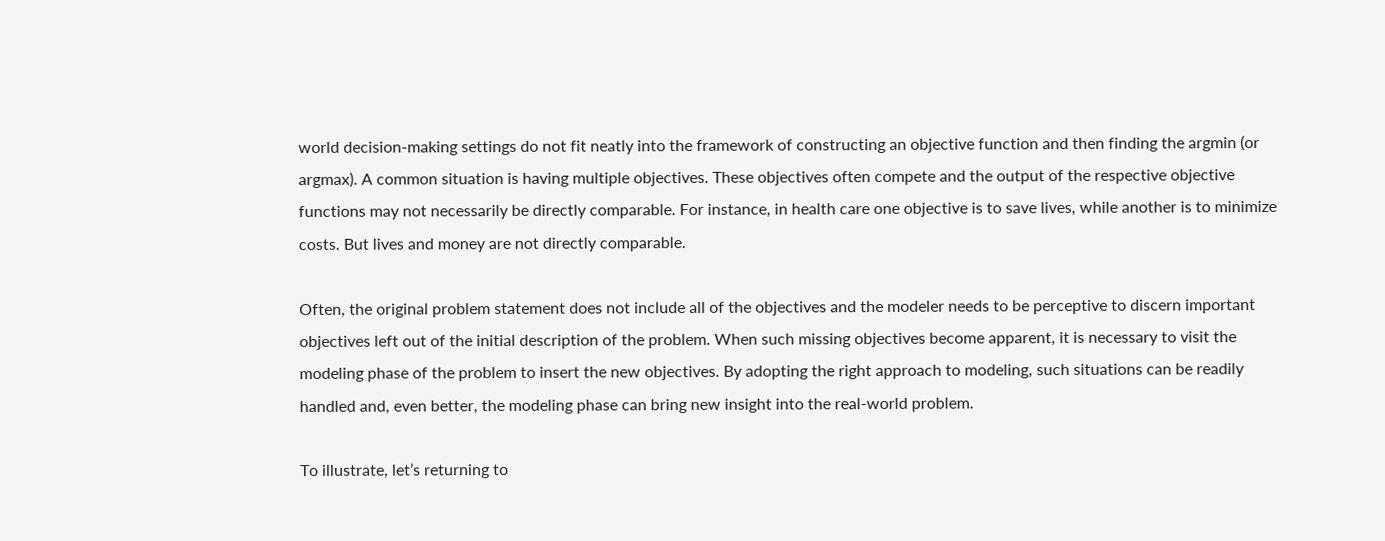world decision-making settings do not fit neatly into the framework of constructing an objective function and then finding the argmin (or argmax). A common situation is having multiple objectives. These objectives often compete and the output of the respective objective functions may not necessarily be directly comparable. For instance, in health care one objective is to save lives, while another is to minimize costs. But lives and money are not directly comparable.

Often, the original problem statement does not include all of the objectives and the modeler needs to be perceptive to discern important objectives left out of the initial description of the problem. When such missing objectives become apparent, it is necessary to visit the modeling phase of the problem to insert the new objectives. By adopting the right approach to modeling, such situations can be readily handled and, even better, the modeling phase can bring new insight into the real-world problem.

To illustrate, let’s returning to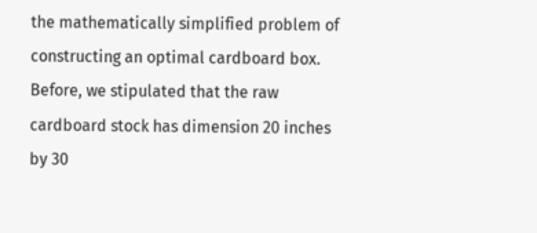the mathematically simplified problem of constructing an optimal cardboard box. Before, we stipulated that the raw cardboard stock has dimension 20 inches by 30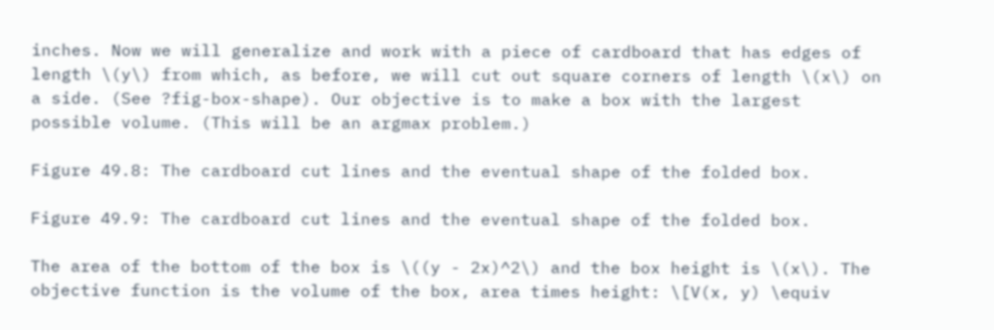inches. Now we will generalize and work with a piece of cardboard that has edges of length \(y\) from which, as before, we will cut out square corners of length \(x\) on a side. (See ?fig-box-shape). Our objective is to make a box with the largest possible volume. (This will be an argmax problem.)

Figure 49.8: The cardboard cut lines and the eventual shape of the folded box.

Figure 49.9: The cardboard cut lines and the eventual shape of the folded box.

The area of the bottom of the box is \((y - 2x)^2\) and the box height is \(x\). The objective function is the volume of the box, area times height: \[V(x, y) \equiv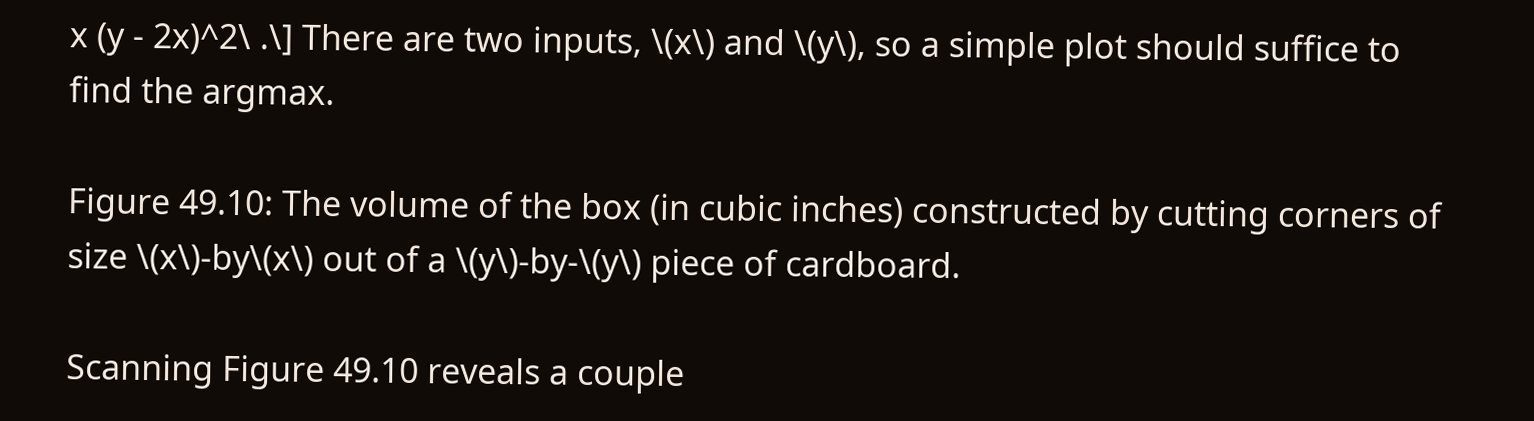x (y - 2x)^2\ .\] There are two inputs, \(x\) and \(y\), so a simple plot should suffice to find the argmax.

Figure 49.10: The volume of the box (in cubic inches) constructed by cutting corners of size \(x\)-by\(x\) out of a \(y\)-by-\(y\) piece of cardboard.

Scanning Figure 49.10 reveals a couple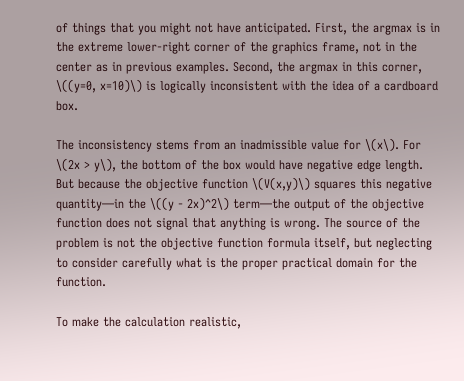of things that you might not have anticipated. First, the argmax is in the extreme lower-right corner of the graphics frame, not in the center as in previous examples. Second, the argmax in this corner, \((y=0, x=10)\) is logically inconsistent with the idea of a cardboard box.

The inconsistency stems from an inadmissible value for \(x\). For \(2x > y\), the bottom of the box would have negative edge length. But because the objective function \(V(x,y)\) squares this negative quantity—in the \((y - 2x)^2\) term—the output of the objective function does not signal that anything is wrong. The source of the problem is not the objective function formula itself, but neglecting to consider carefully what is the proper practical domain for the function.

To make the calculation realistic,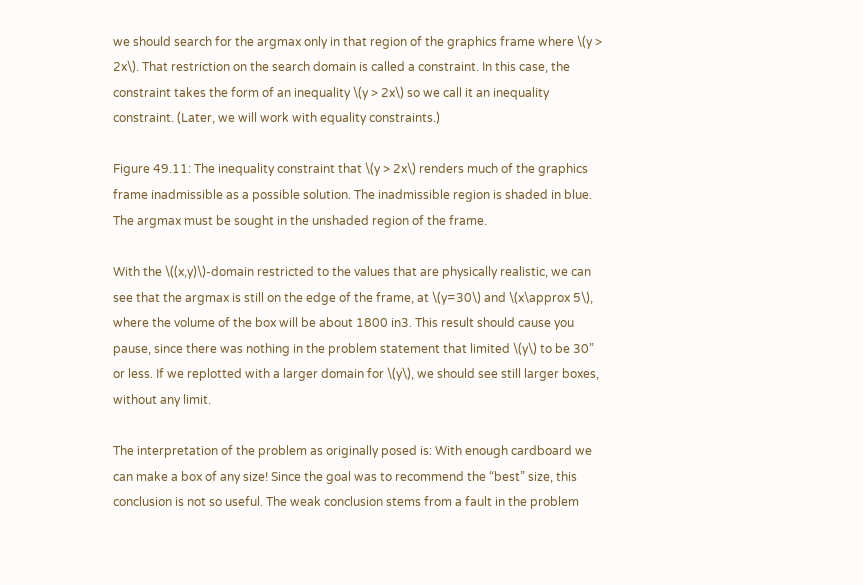we should search for the argmax only in that region of the graphics frame where \(y > 2x\). That restriction on the search domain is called a constraint. In this case, the constraint takes the form of an inequality \(y > 2x\) so we call it an inequality constraint. (Later, we will work with equality constraints.)

Figure 49.11: The inequality constraint that \(y > 2x\) renders much of the graphics frame inadmissible as a possible solution. The inadmissible region is shaded in blue. The argmax must be sought in the unshaded region of the frame.

With the \((x,y)\)-domain restricted to the values that are physically realistic, we can see that the argmax is still on the edge of the frame, at \(y=30\) and \(x\approx 5\), where the volume of the box will be about 1800 in3. This result should cause you pause, since there was nothing in the problem statement that limited \(y\) to be 30” or less. If we replotted with a larger domain for \(y\), we should see still larger boxes, without any limit.

The interpretation of the problem as originally posed is: With enough cardboard we can make a box of any size! Since the goal was to recommend the “best” size, this conclusion is not so useful. The weak conclusion stems from a fault in the problem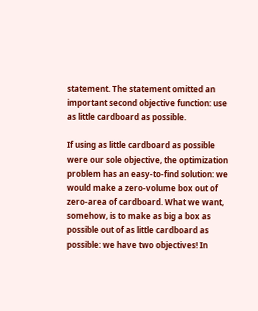statement. The statement omitted an important second objective function: use as little cardboard as possible.

If using as little cardboard as possible were our sole objective, the optimization problem has an easy-to-find solution: we would make a zero-volume box out of zero-area of cardboard. What we want, somehow, is to make as big a box as possible out of as little cardboard as possible: we have two objectives! In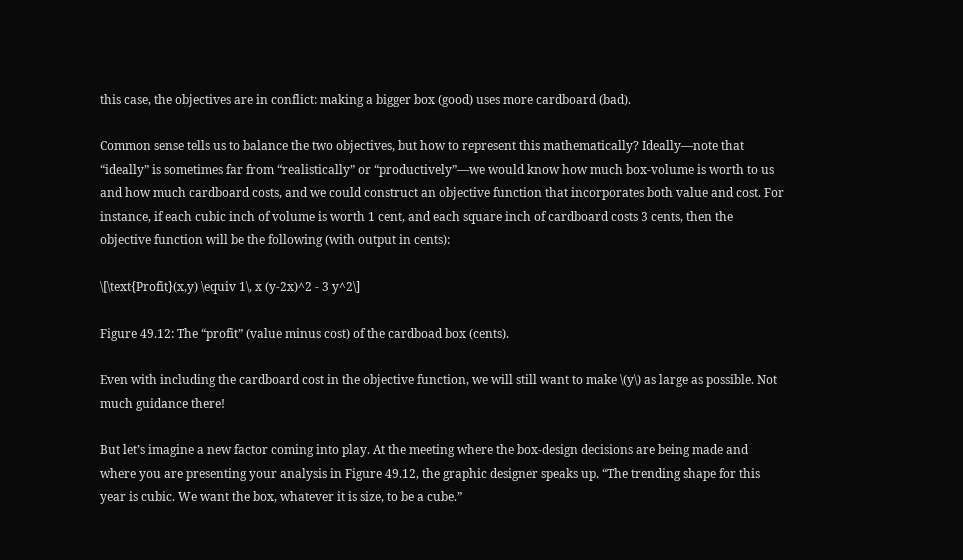this case, the objectives are in conflict: making a bigger box (good) uses more cardboard (bad).

Common sense tells us to balance the two objectives, but how to represent this mathematically? Ideally—note that “ideally” is sometimes far from “realistically” or “productively”—we would know how much box-volume is worth to us and how much cardboard costs, and we could construct an objective function that incorporates both value and cost. For instance, if each cubic inch of volume is worth 1 cent, and each square inch of cardboard costs 3 cents, then the objective function will be the following (with output in cents):

\[\text{Profit}(x,y) \equiv 1\, x (y-2x)^2 - 3 y^2\]

Figure 49.12: The “profit” (value minus cost) of the cardboad box (cents).

Even with including the cardboard cost in the objective function, we will still want to make \(y\) as large as possible. Not much guidance there!

But let’s imagine a new factor coming into play. At the meeting where the box-design decisions are being made and where you are presenting your analysis in Figure 49.12, the graphic designer speaks up. “The trending shape for this year is cubic. We want the box, whatever it is size, to be a cube.”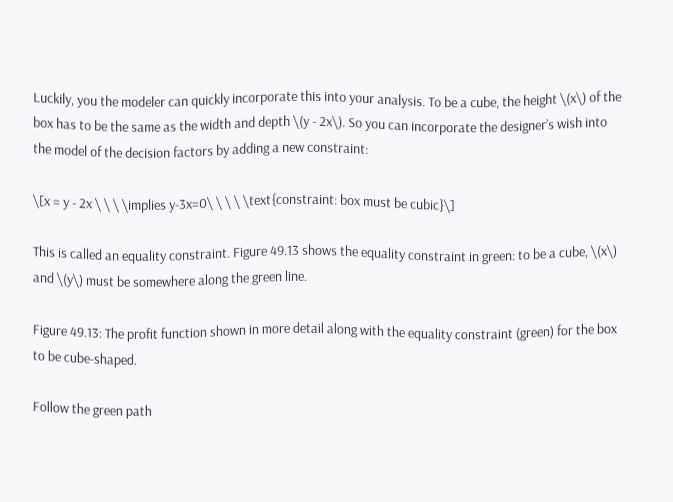Luckily, you the modeler can quickly incorporate this into your analysis. To be a cube, the height \(x\) of the box has to be the same as the width and depth \(y - 2x\). So you can incorporate the designer’s wish into the model of the decision factors by adding a new constraint:

\[x = y - 2x \ \ \ \implies y-3x=0\ \ \ \ \text{constraint: box must be cubic}\]

This is called an equality constraint. Figure 49.13 shows the equality constraint in green: to be a cube, \(x\) and \(y\) must be somewhere along the green line.

Figure 49.13: The profit function shown in more detail along with the equality constraint (green) for the box to be cube-shaped.

Follow the green path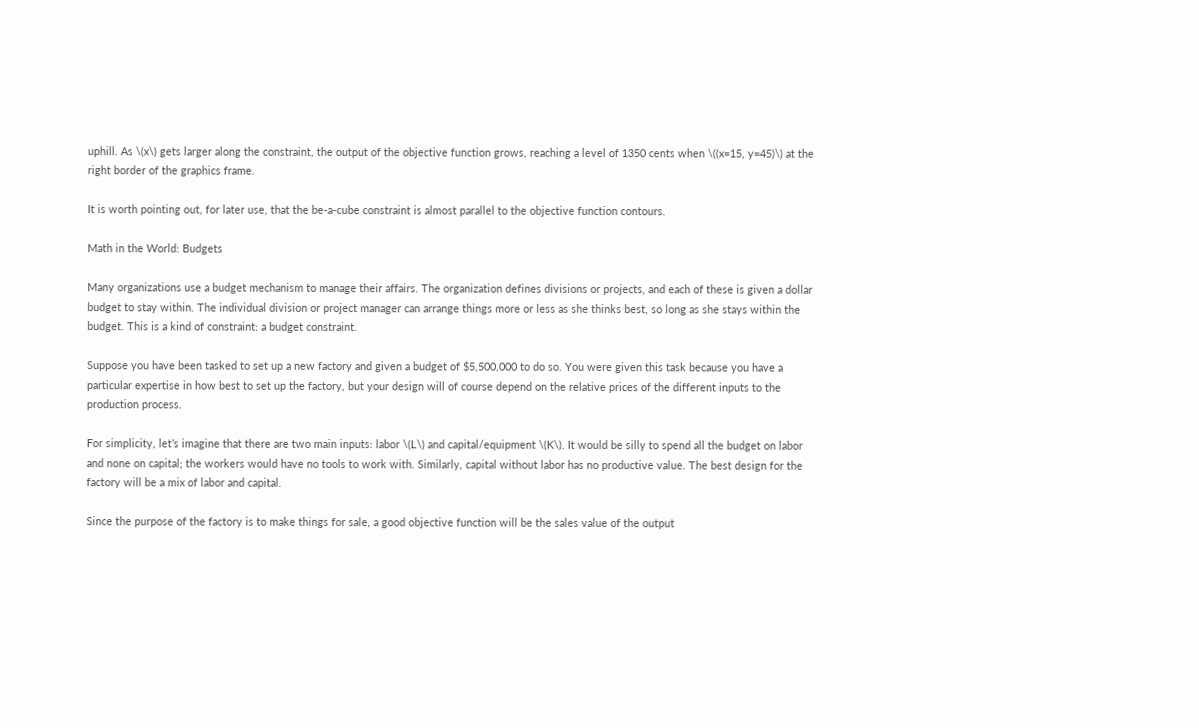uphill. As \(x\) gets larger along the constraint, the output of the objective function grows, reaching a level of 1350 cents when \((x=15, y=45)\) at the right border of the graphics frame.

It is worth pointing out, for later use, that the be-a-cube constraint is almost parallel to the objective function contours.

Math in the World: Budgets

Many organizations use a budget mechanism to manage their affairs. The organization defines divisions or projects, and each of these is given a dollar budget to stay within. The individual division or project manager can arrange things more or less as she thinks best, so long as she stays within the budget. This is a kind of constraint: a budget constraint.

Suppose you have been tasked to set up a new factory and given a budget of $5,500,000 to do so. You were given this task because you have a particular expertise in how best to set up the factory, but your design will of course depend on the relative prices of the different inputs to the production process.

For simplicity, let’s imagine that there are two main inputs: labor \(L\) and capital/equipment \(K\). It would be silly to spend all the budget on labor and none on capital; the workers would have no tools to work with. Similarly, capital without labor has no productive value. The best design for the factory will be a mix of labor and capital.

Since the purpose of the factory is to make things for sale, a good objective function will be the sales value of the output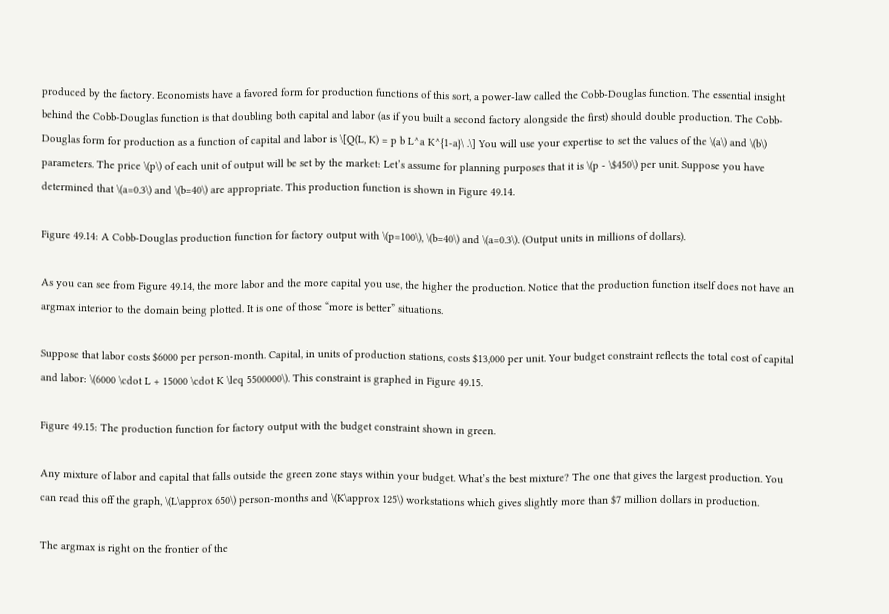produced by the factory. Economists have a favored form for production functions of this sort, a power-law called the Cobb-Douglas function. The essential insight behind the Cobb-Douglas function is that doubling both capital and labor (as if you built a second factory alongside the first) should double production. The Cobb-Douglas form for production as a function of capital and labor is \[Q(L, K) = p b L^a K^{1-a}\ .\] You will use your expertise to set the values of the \(a\) and \(b\) parameters. The price \(p\) of each unit of output will be set by the market: Let’s assume for planning purposes that it is \(p - \$450\) per unit. Suppose you have determined that \(a=0.3\) and \(b=40\) are appropriate. This production function is shown in Figure 49.14.

Figure 49.14: A Cobb-Douglas production function for factory output with \(p=100\), \(b=40\) and \(a=0.3\). (Output units in millions of dollars).

As you can see from Figure 49.14, the more labor and the more capital you use, the higher the production. Notice that the production function itself does not have an argmax interior to the domain being plotted. It is one of those “more is better” situations.

Suppose that labor costs $6000 per person-month. Capital, in units of production stations, costs $13,000 per unit. Your budget constraint reflects the total cost of capital and labor: \(6000 \cdot L + 15000 \cdot K \leq 5500000\). This constraint is graphed in Figure 49.15.

Figure 49.15: The production function for factory output with the budget constraint shown in green.

Any mixture of labor and capital that falls outside the green zone stays within your budget. What’s the best mixture? The one that gives the largest production. You can read this off the graph, \(L\approx 650\) person-months and \(K\approx 125\) workstations which gives slightly more than $7 million dollars in production.

The argmax is right on the frontier of the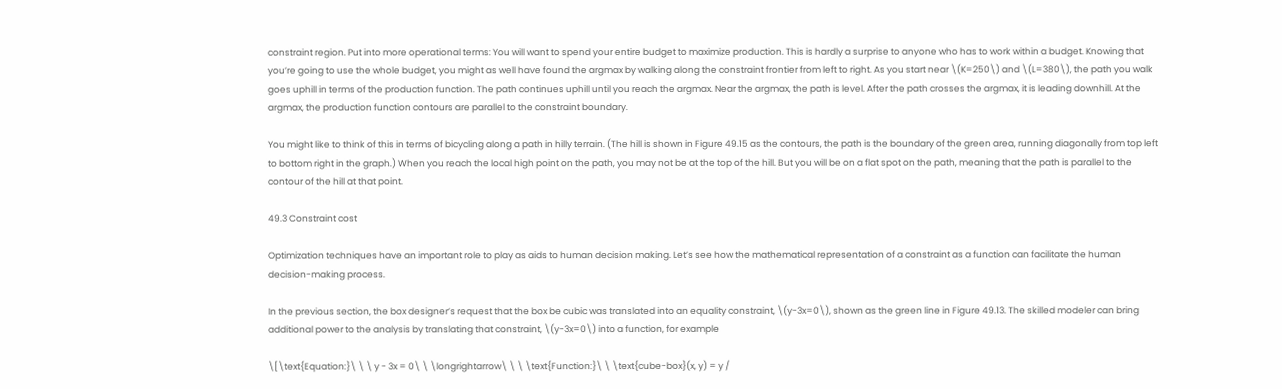constraint region. Put into more operational terms: You will want to spend your entire budget to maximize production. This is hardly a surprise to anyone who has to work within a budget. Knowing that you’re going to use the whole budget, you might as well have found the argmax by walking along the constraint frontier from left to right. As you start near \(K=250\) and \(L=380\), the path you walk goes uphill in terms of the production function. The path continues uphill until you reach the argmax. Near the argmax, the path is level. After the path crosses the argmax, it is leading downhill. At the argmax, the production function contours are parallel to the constraint boundary.

You might like to think of this in terms of bicycling along a path in hilly terrain. (The hill is shown in Figure 49.15 as the contours, the path is the boundary of the green area, running diagonally from top left to bottom right in the graph.) When you reach the local high point on the path, you may not be at the top of the hill. But you will be on a flat spot on the path, meaning that the path is parallel to the contour of the hill at that point.

49.3 Constraint cost

Optimization techniques have an important role to play as aids to human decision making. Let’s see how the mathematical representation of a constraint as a function can facilitate the human decision-making process.

In the previous section, the box designer’s request that the box be cubic was translated into an equality constraint, \(y-3x=0\), shown as the green line in Figure 49.13. The skilled modeler can bring additional power to the analysis by translating that constraint, \(y-3x=0\) into a function, for example

\[\text{Equation:}\ \ \ y - 3x = 0\ \ \longrightarrow\ \ \ \text{Function:}\ \ \text{cube-box}(x, y) = y /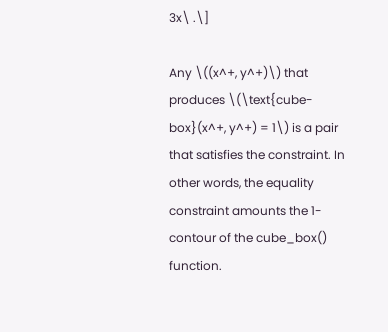3x\ .\]

Any \((x^+, y^+)\) that produces \(\text{cube-box}(x^+, y^+) = 1\) is a pair that satisfies the constraint. In other words, the equality constraint amounts the 1-contour of the cube_box() function.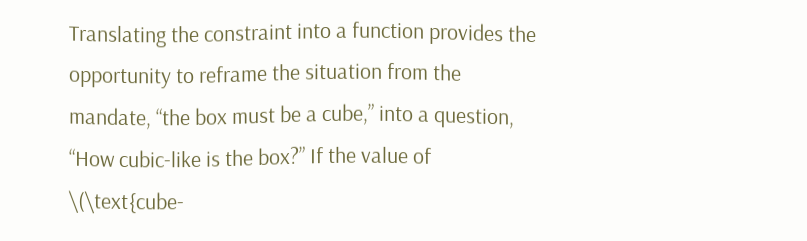Translating the constraint into a function provides the opportunity to reframe the situation from the mandate, “the box must be a cube,” into a question, “How cubic-like is the box?” If the value of \(\text{cube-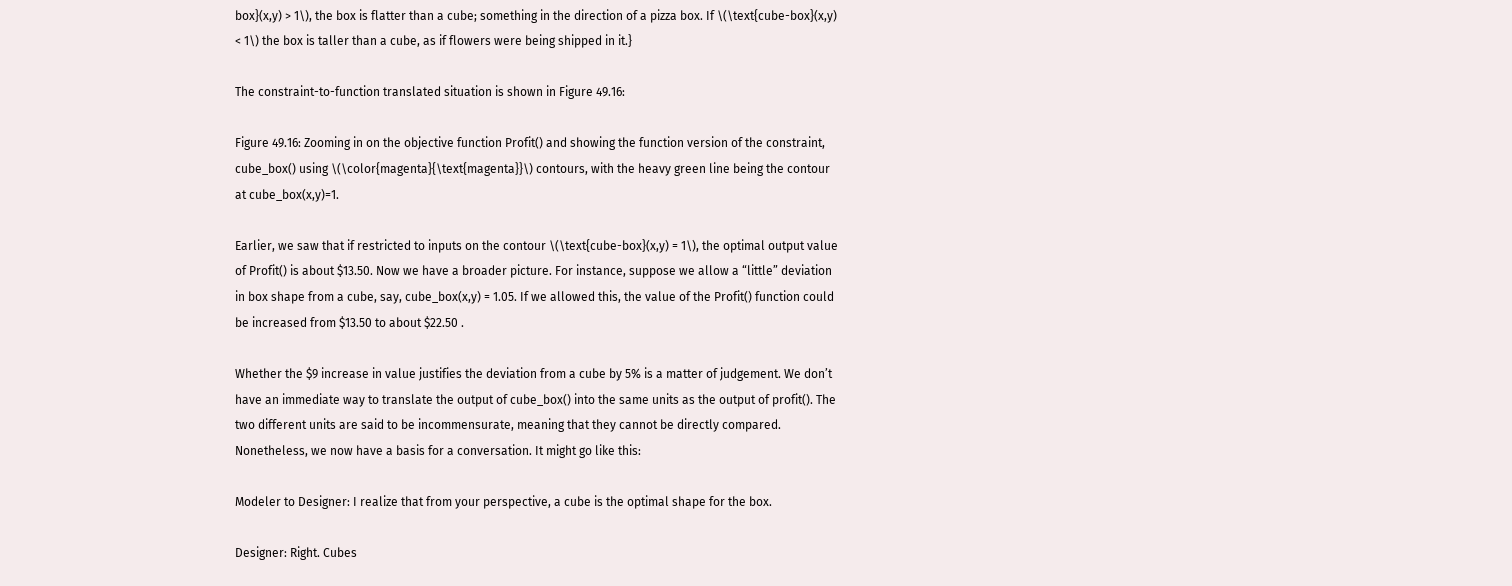box}(x,y) > 1\), the box is flatter than a cube; something in the direction of a pizza box. If \(\text{cube-box}(x,y) < 1\) the box is taller than a cube, as if flowers were being shipped in it.}

The constraint-to-function translated situation is shown in Figure 49.16:

Figure 49.16: Zooming in on the objective function Profit() and showing the function version of the constraint, cube_box() using \(\color{magenta}{\text{magenta}}\) contours, with the heavy green line being the contour at cube_box(x,y)=1.

Earlier, we saw that if restricted to inputs on the contour \(\text{cube-box}(x,y) = 1\), the optimal output value of Profit() is about $13.50. Now we have a broader picture. For instance, suppose we allow a “little” deviation in box shape from a cube, say, cube_box(x,y) = 1.05. If we allowed this, the value of the Profit() function could be increased from $13.50 to about $22.50 .

Whether the $9 increase in value justifies the deviation from a cube by 5% is a matter of judgement. We don’t have an immediate way to translate the output of cube_box() into the same units as the output of profit(). The two different units are said to be incommensurate, meaning that they cannot be directly compared. Nonetheless, we now have a basis for a conversation. It might go like this:

Modeler to Designer: I realize that from your perspective, a cube is the optimal shape for the box.

Designer: Right. Cubes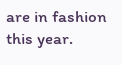are in fashion this year.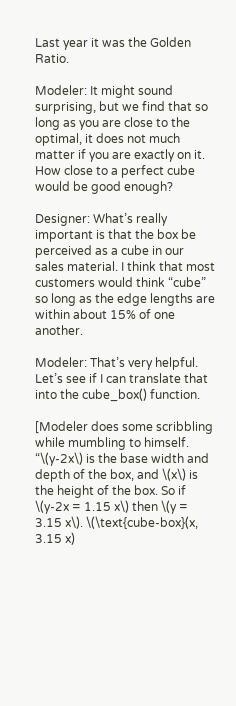Last year it was the Golden Ratio.

Modeler: It might sound surprising, but we find that so long as you are close to the optimal, it does not much matter if you are exactly on it. How close to a perfect cube would be good enough?

Designer: What’s really important is that the box be perceived as a cube in our sales material. I think that most customers would think “cube” so long as the edge lengths are within about 15% of one another.

Modeler: That’s very helpful. Let’s see if I can translate that into the cube_box() function.

[Modeler does some scribbling while mumbling to himself. “\(y-2x\) is the base width and depth of the box, and \(x\) is the height of the box. So if \(y-2x = 1.15 x\) then \(y = 3.15 x\). \(\text{cube-box}(x, 3.15 x)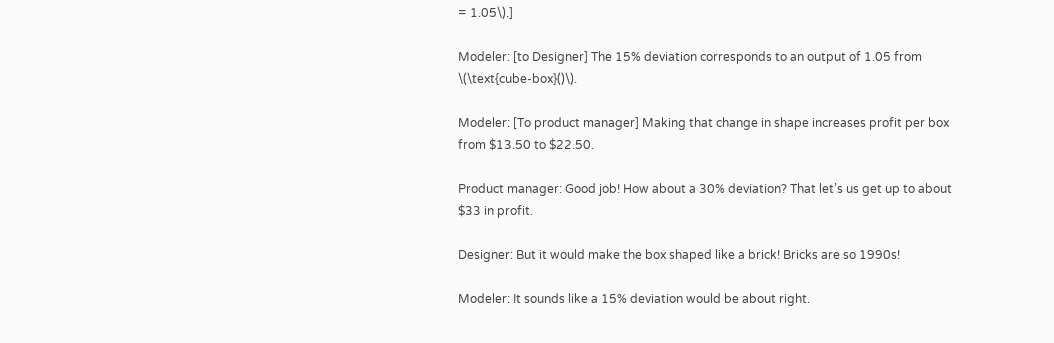= 1.05\).]

Modeler: [to Designer] The 15% deviation corresponds to an output of 1.05 from \(\text{cube-box}()\).

Modeler: [To product manager] Making that change in shape increases profit per box from $13.50 to $22.50.

Product manager: Good job! How about a 30% deviation? That let’s us get up to about $33 in profit.

Designer: But it would make the box shaped like a brick! Bricks are so 1990s!

Modeler: It sounds like a 15% deviation would be about right.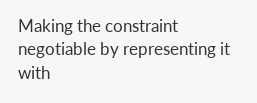Making the constraint negotiable by representing it with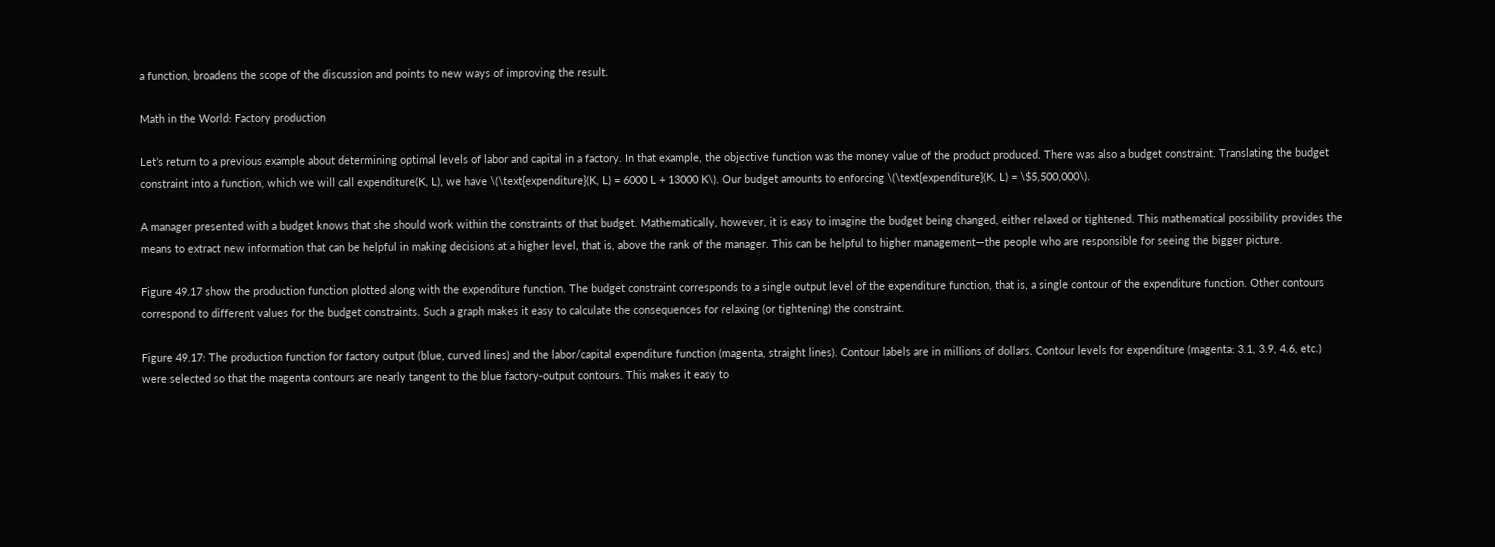a function, broadens the scope of the discussion and points to new ways of improving the result.

Math in the World: Factory production

Let’s return to a previous example about determining optimal levels of labor and capital in a factory. In that example, the objective function was the money value of the product produced. There was also a budget constraint. Translating the budget constraint into a function, which we will call expenditure(K, L), we have \(\text{expenditure}(K, L) = 6000 L + 13000 K\). Our budget amounts to enforcing \(\text{expenditure}(K, L) = \$5,500,000\).

A manager presented with a budget knows that she should work within the constraints of that budget. Mathematically, however, it is easy to imagine the budget being changed, either relaxed or tightened. This mathematical possibility provides the means to extract new information that can be helpful in making decisions at a higher level, that is, above the rank of the manager. This can be helpful to higher management—the people who are responsible for seeing the bigger picture.

Figure 49.17 show the production function plotted along with the expenditure function. The budget constraint corresponds to a single output level of the expenditure function, that is, a single contour of the expenditure function. Other contours correspond to different values for the budget constraints. Such a graph makes it easy to calculate the consequences for relaxing (or tightening) the constraint.

Figure 49.17: The production function for factory output (blue, curved lines) and the labor/capital expenditure function (magenta, straight lines). Contour labels are in millions of dollars. Contour levels for expenditure (magenta: 3.1, 3.9, 4.6, etc.) were selected so that the magenta contours are nearly tangent to the blue factory-output contours. This makes it easy to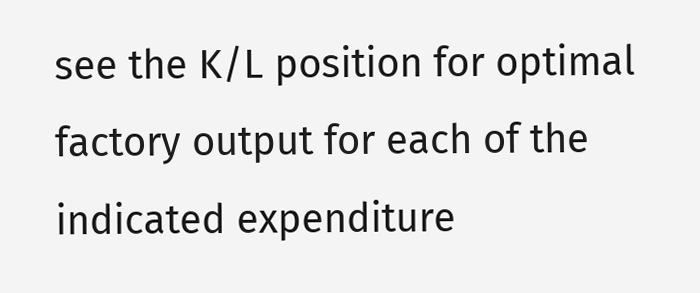see the K/L position for optimal factory output for each of the indicated expenditure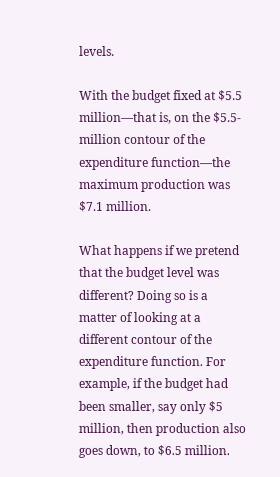levels.

With the budget fixed at $5.5 million—that is, on the $5.5-million contour of the expenditure function—the maximum production was $7.1 million.

What happens if we pretend that the budget level was different? Doing so is a matter of looking at a different contour of the expenditure function. For example, if the budget had been smaller, say only $5 million, then production also goes down, to $6.5 million.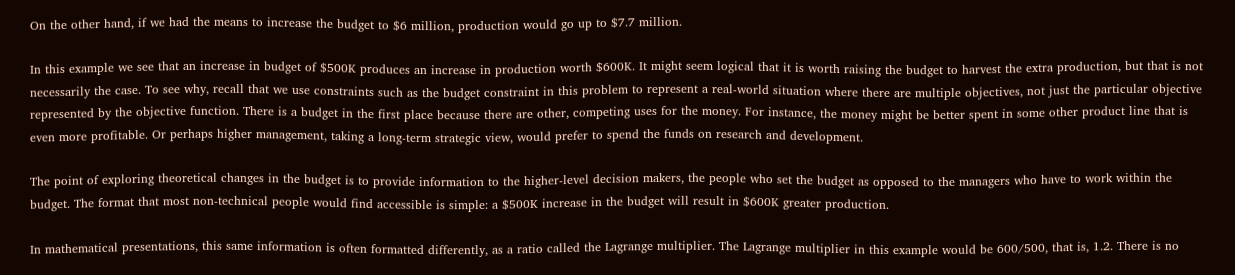On the other hand, if we had the means to increase the budget to $6 million, production would go up to $7.7 million.

In this example we see that an increase in budget of $500K produces an increase in production worth $600K. It might seem logical that it is worth raising the budget to harvest the extra production, but that is not necessarily the case. To see why, recall that we use constraints such as the budget constraint in this problem to represent a real-world situation where there are multiple objectives, not just the particular objective represented by the objective function. There is a budget in the first place because there are other, competing uses for the money. For instance, the money might be better spent in some other product line that is even more profitable. Or perhaps higher management, taking a long-term strategic view, would prefer to spend the funds on research and development.

The point of exploring theoretical changes in the budget is to provide information to the higher-level decision makers, the people who set the budget as opposed to the managers who have to work within the budget. The format that most non-technical people would find accessible is simple: a $500K increase in the budget will result in $600K greater production.

In mathematical presentations, this same information is often formatted differently, as a ratio called the Lagrange multiplier. The Lagrange multiplier in this example would be 600/500, that is, 1.2. There is no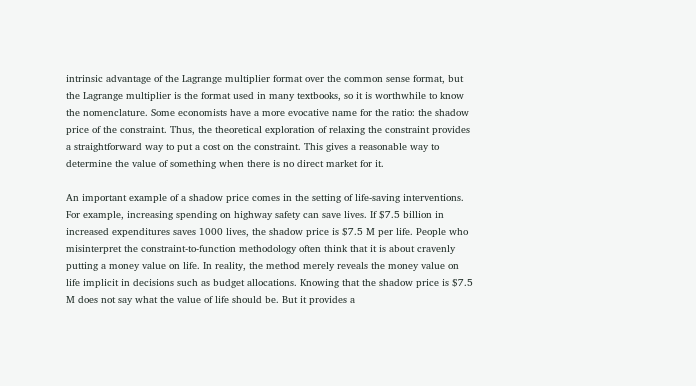intrinsic advantage of the Lagrange multiplier format over the common sense format, but the Lagrange multiplier is the format used in many textbooks, so it is worthwhile to know the nomenclature. Some economists have a more evocative name for the ratio: the shadow price of the constraint. Thus, the theoretical exploration of relaxing the constraint provides a straightforward way to put a cost on the constraint. This gives a reasonable way to determine the value of something when there is no direct market for it.

An important example of a shadow price comes in the setting of life-saving interventions. For example, increasing spending on highway safety can save lives. If $7.5 billion in increased expenditures saves 1000 lives, the shadow price is $7.5 M per life. People who misinterpret the constraint-to-function methodology often think that it is about cravenly putting a money value on life. In reality, the method merely reveals the money value on life implicit in decisions such as budget allocations. Knowing that the shadow price is $7.5 M does not say what the value of life should be. But it provides a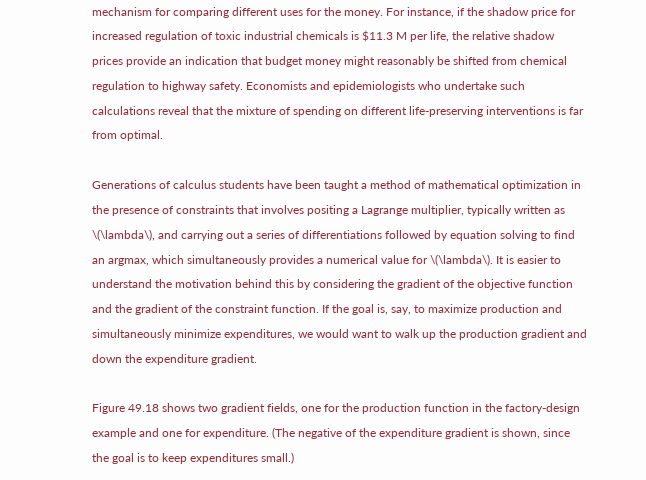mechanism for comparing different uses for the money. For instance, if the shadow price for increased regulation of toxic industrial chemicals is $11.3 M per life, the relative shadow prices provide an indication that budget money might reasonably be shifted from chemical regulation to highway safety. Economists and epidemiologists who undertake such calculations reveal that the mixture of spending on different life-preserving interventions is far from optimal.

Generations of calculus students have been taught a method of mathematical optimization in the presence of constraints that involves positing a Lagrange multiplier, typically written as \(\lambda\), and carrying out a series of differentiations followed by equation solving to find an argmax, which simultaneously provides a numerical value for \(\lambda\). It is easier to understand the motivation behind this by considering the gradient of the objective function and the gradient of the constraint function. If the goal is, say, to maximize production and simultaneously minimize expenditures, we would want to walk up the production gradient and down the expenditure gradient.

Figure 49.18 shows two gradient fields, one for the production function in the factory-design example and one for expenditure. (The negative of the expenditure gradient is shown, since the goal is to keep expenditures small.)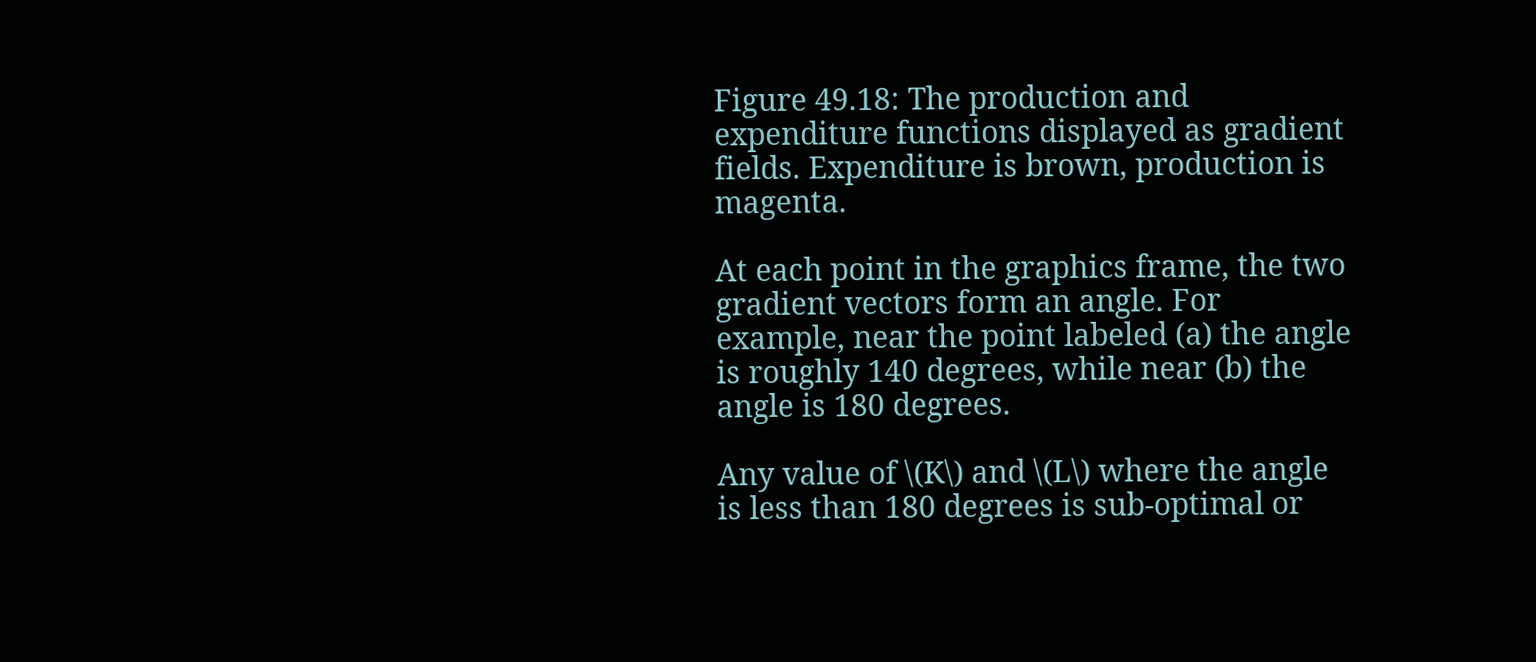Figure 49.18: The production and expenditure functions displayed as gradient fields. Expenditure is brown, production is magenta.

At each point in the graphics frame, the two gradient vectors form an angle. For example, near the point labeled (a) the angle is roughly 140 degrees, while near (b) the angle is 180 degrees.

Any value of \(K\) and \(L\) where the angle is less than 180 degrees is sub-optimal or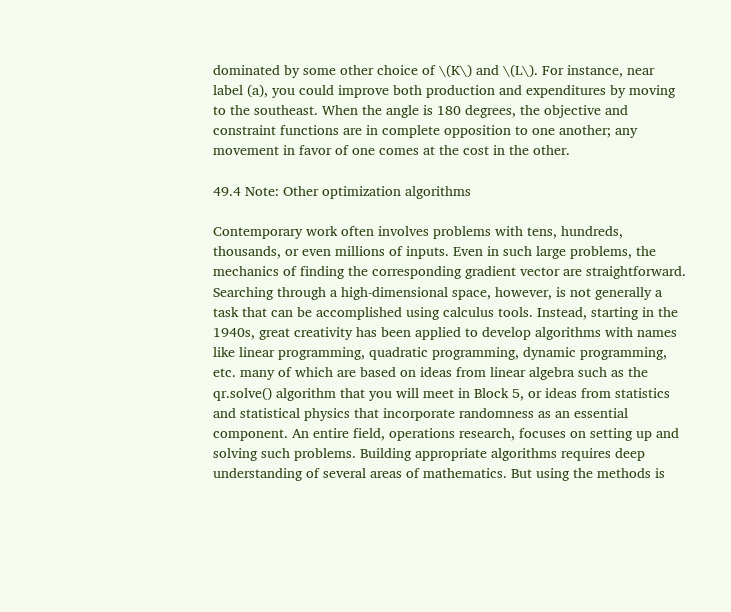dominated by some other choice of \(K\) and \(L\). For instance, near label (a), you could improve both production and expenditures by moving to the southeast. When the angle is 180 degrees, the objective and constraint functions are in complete opposition to one another; any movement in favor of one comes at the cost in the other.

49.4 Note: Other optimization algorithms

Contemporary work often involves problems with tens, hundreds, thousands, or even millions of inputs. Even in such large problems, the mechanics of finding the corresponding gradient vector are straightforward. Searching through a high-dimensional space, however, is not generally a task that can be accomplished using calculus tools. Instead, starting in the 1940s, great creativity has been applied to develop algorithms with names like linear programming, quadratic programming, dynamic programming, etc. many of which are based on ideas from linear algebra such as the qr.solve() algorithm that you will meet in Block 5, or ideas from statistics and statistical physics that incorporate randomness as an essential component. An entire field, operations research, focuses on setting up and solving such problems. Building appropriate algorithms requires deep understanding of several areas of mathematics. But using the methods is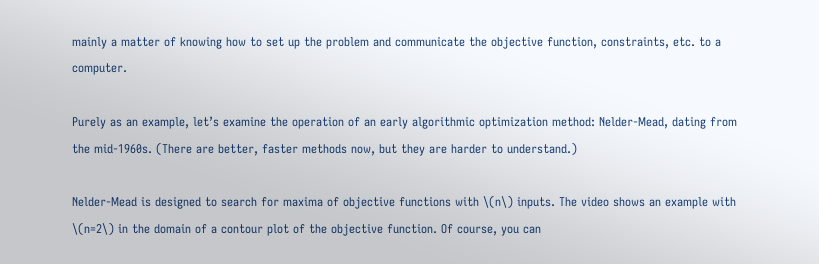mainly a matter of knowing how to set up the problem and communicate the objective function, constraints, etc. to a computer.

Purely as an example, let’s examine the operation of an early algorithmic optimization method: Nelder-Mead, dating from the mid-1960s. (There are better, faster methods now, but they are harder to understand.)

Nelder-Mead is designed to search for maxima of objective functions with \(n\) inputs. The video shows an example with \(n=2\) in the domain of a contour plot of the objective function. Of course, you can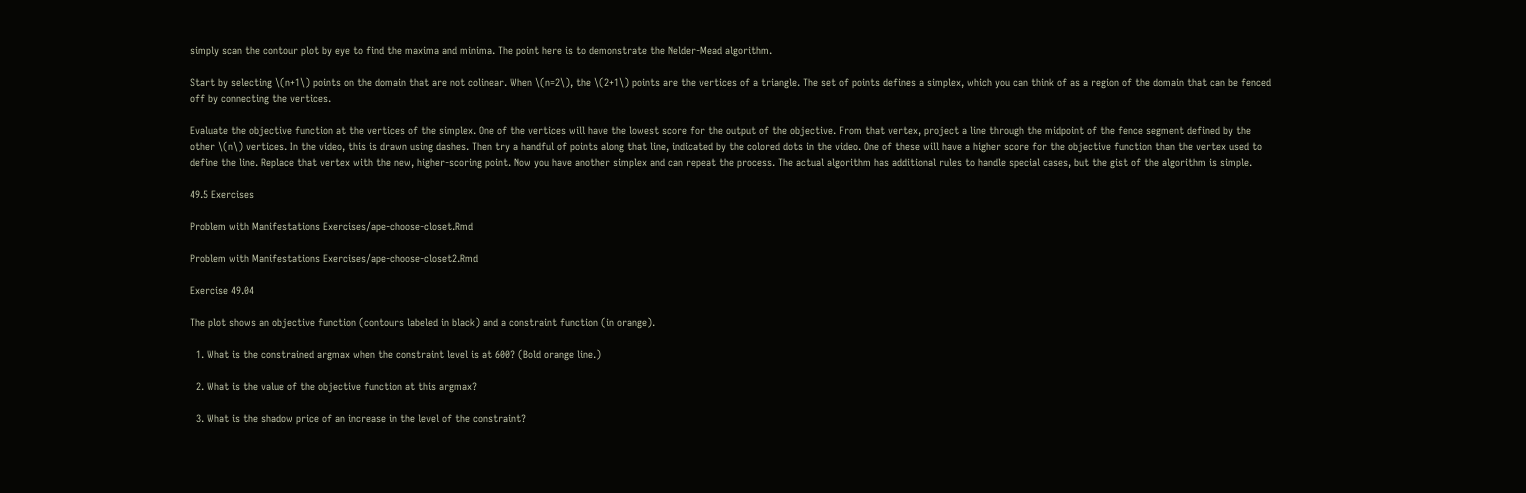simply scan the contour plot by eye to find the maxima and minima. The point here is to demonstrate the Nelder-Mead algorithm.

Start by selecting \(n+1\) points on the domain that are not colinear. When \(n=2\), the \(2+1\) points are the vertices of a triangle. The set of points defines a simplex, which you can think of as a region of the domain that can be fenced off by connecting the vertices.

Evaluate the objective function at the vertices of the simplex. One of the vertices will have the lowest score for the output of the objective. From that vertex, project a line through the midpoint of the fence segment defined by the other \(n\) vertices. In the video, this is drawn using dashes. Then try a handful of points along that line, indicated by the colored dots in the video. One of these will have a higher score for the objective function than the vertex used to define the line. Replace that vertex with the new, higher-scoring point. Now you have another simplex and can repeat the process. The actual algorithm has additional rules to handle special cases, but the gist of the algorithm is simple.

49.5 Exercises

Problem with Manifestations Exercises/ape-choose-closet.Rmd

Problem with Manifestations Exercises/ape-choose-closet2.Rmd

Exercise 49.04

The plot shows an objective function (contours labeled in black) and a constraint function (in orange).

  1. What is the constrained argmax when the constraint level is at 600? (Bold orange line.)

  2. What is the value of the objective function at this argmax?

  3. What is the shadow price of an increase in the level of the constraint?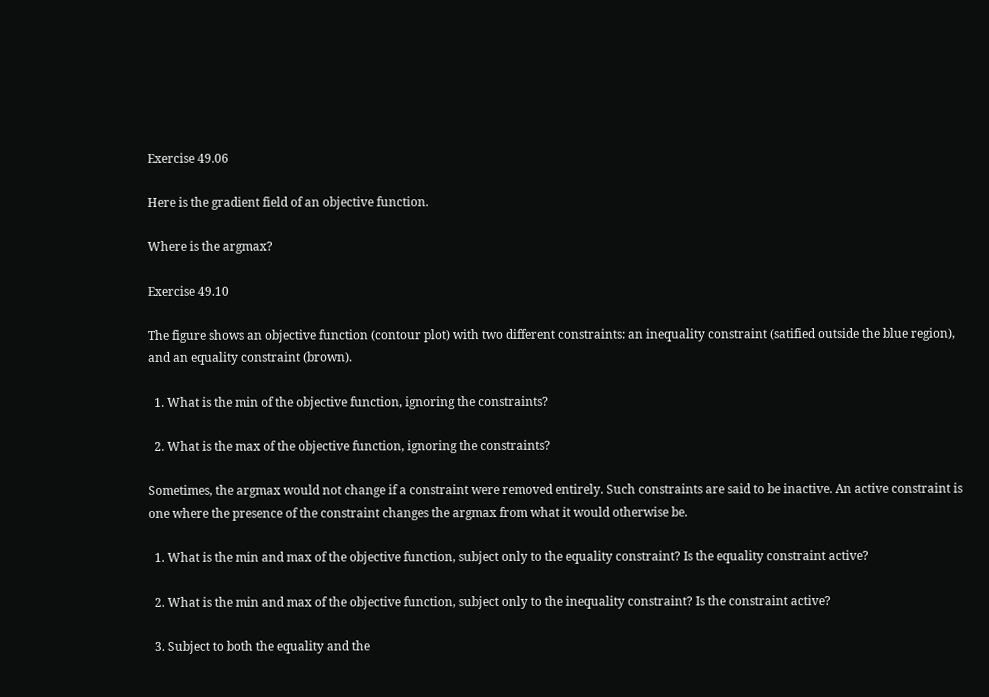Exercise 49.06

Here is the gradient field of an objective function.

Where is the argmax?

Exercise 49.10

The figure shows an objective function (contour plot) with two different constraints: an inequality constraint (satified outside the blue region), and an equality constraint (brown).

  1. What is the min of the objective function, ignoring the constraints?

  2. What is the max of the objective function, ignoring the constraints?

Sometimes, the argmax would not change if a constraint were removed entirely. Such constraints are said to be inactive. An active constraint is one where the presence of the constraint changes the argmax from what it would otherwise be.

  1. What is the min and max of the objective function, subject only to the equality constraint? Is the equality constraint active?

  2. What is the min and max of the objective function, subject only to the inequality constraint? Is the constraint active?

  3. Subject to both the equality and the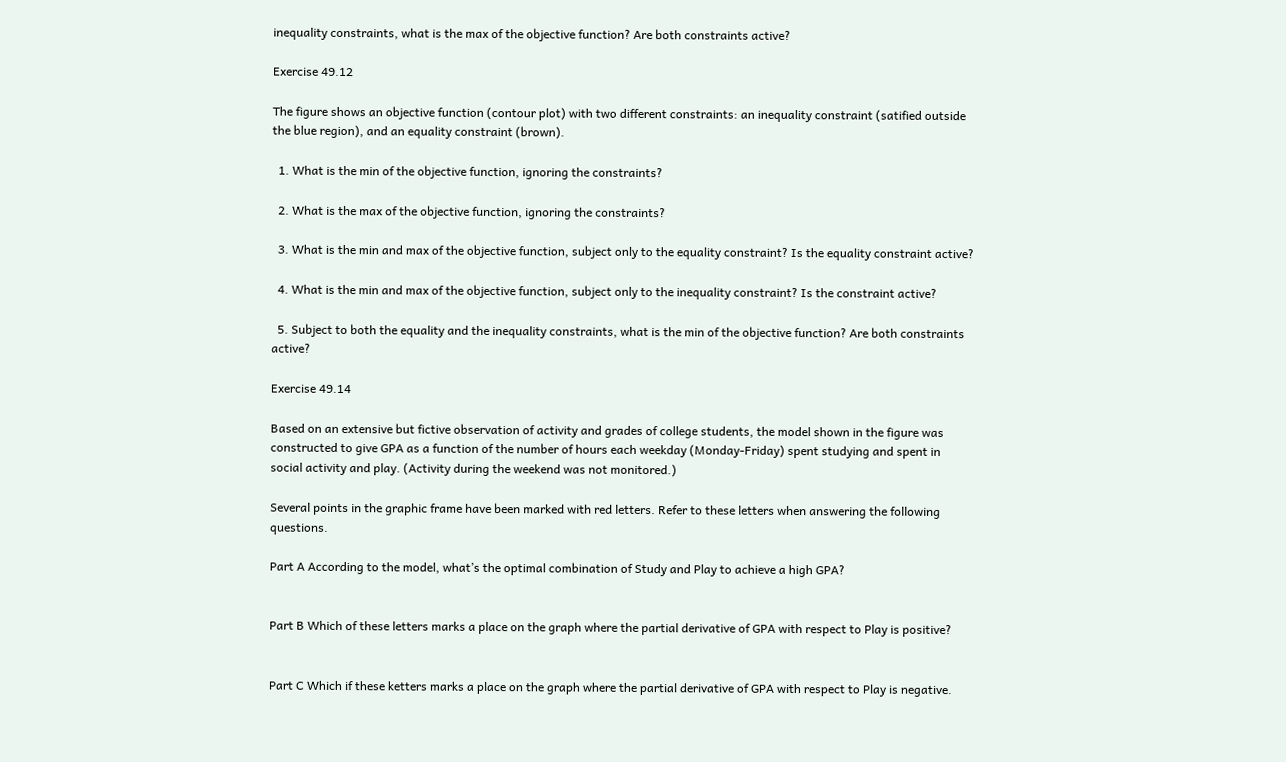inequality constraints, what is the max of the objective function? Are both constraints active?

Exercise 49.12

The figure shows an objective function (contour plot) with two different constraints: an inequality constraint (satified outside the blue region), and an equality constraint (brown).

  1. What is the min of the objective function, ignoring the constraints?

  2. What is the max of the objective function, ignoring the constraints?

  3. What is the min and max of the objective function, subject only to the equality constraint? Is the equality constraint active?

  4. What is the min and max of the objective function, subject only to the inequality constraint? Is the constraint active?

  5. Subject to both the equality and the inequality constraints, what is the min of the objective function? Are both constraints active?

Exercise 49.14

Based on an extensive but fictive observation of activity and grades of college students, the model shown in the figure was constructed to give GPA as a function of the number of hours each weekday (Monday-Friday) spent studying and spent in social activity and play. (Activity during the weekend was not monitored.)

Several points in the graphic frame have been marked with red letters. Refer to these letters when answering the following questions.

Part A According to the model, what’s the optimal combination of Study and Play to achieve a high GPA?


Part B Which of these letters marks a place on the graph where the partial derivative of GPA with respect to Play is positive?


Part C Which if these ketters marks a place on the graph where the partial derivative of GPA with respect to Play is negative.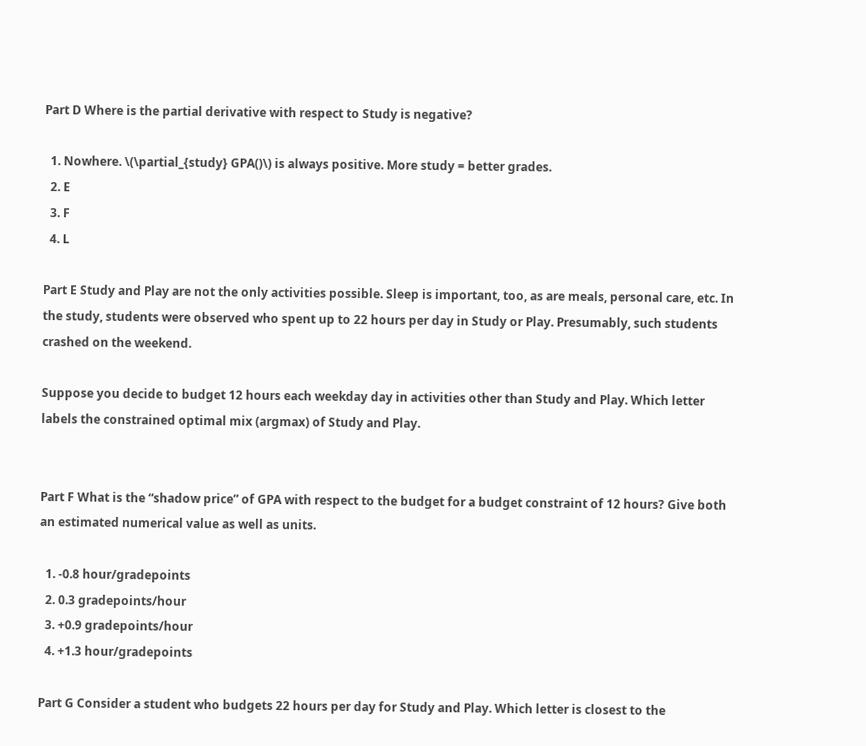Part D Where is the partial derivative with respect to Study is negative?

  1. Nowhere. \(\partial_{study} GPA()\) is always positive. More study = better grades.
  2. E
  3. F
  4. L

Part E Study and Play are not the only activities possible. Sleep is important, too, as are meals, personal care, etc. In the study, students were observed who spent up to 22 hours per day in Study or Play. Presumably, such students crashed on the weekend.

Suppose you decide to budget 12 hours each weekday day in activities other than Study and Play. Which letter labels the constrained optimal mix (argmax) of Study and Play.


Part F What is the “shadow price” of GPA with respect to the budget for a budget constraint of 12 hours? Give both an estimated numerical value as well as units.

  1. -0.8 hour/gradepoints
  2. 0.3 gradepoints/hour
  3. +0.9 gradepoints/hour
  4. +1.3 hour/gradepoints

Part G Consider a student who budgets 22 hours per day for Study and Play. Which letter is closest to the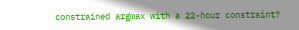constrained argmax with a 22-hour constraint?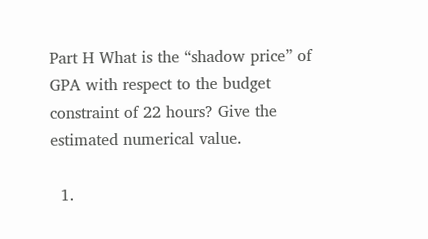Part H What is the “shadow price” of GPA with respect to the budget constraint of 22 hours? Give the estimated numerical value.

  1.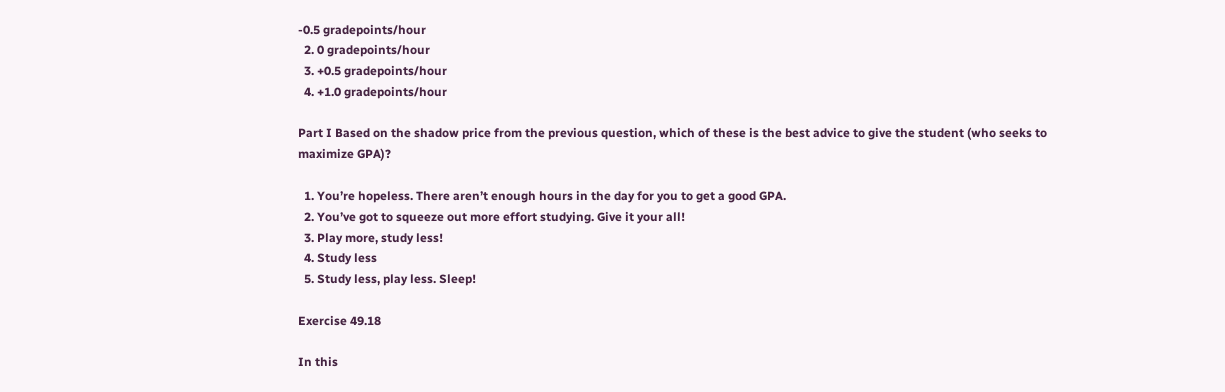-0.5 gradepoints/hour
  2. 0 gradepoints/hour
  3. +0.5 gradepoints/hour
  4. +1.0 gradepoints/hour

Part I Based on the shadow price from the previous question, which of these is the best advice to give the student (who seeks to maximize GPA)?

  1. You’re hopeless. There aren’t enough hours in the day for you to get a good GPA.
  2. You’ve got to squeeze out more effort studying. Give it your all!
  3. Play more, study less!
  4. Study less
  5. Study less, play less. Sleep!

Exercise 49.18

In this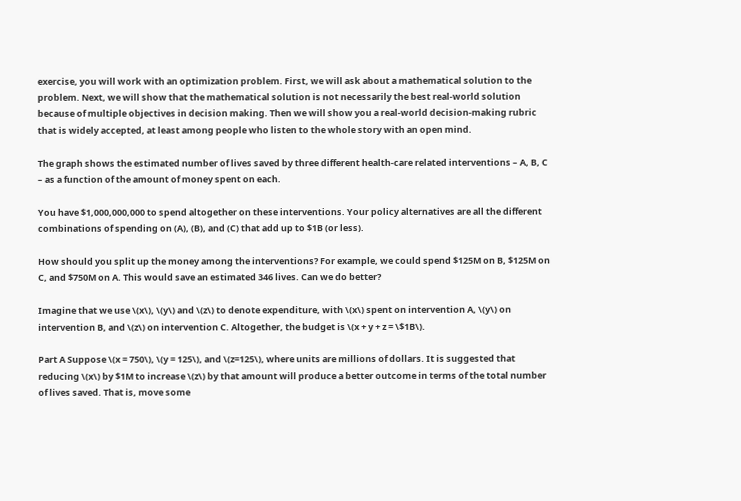exercise, you will work with an optimization problem. First, we will ask about a mathematical solution to the problem. Next, we will show that the mathematical solution is not necessarily the best real-world solution because of multiple objectives in decision making. Then we will show you a real-world decision-making rubric that is widely accepted, at least among people who listen to the whole story with an open mind.

The graph shows the estimated number of lives saved by three different health-care related interventions – A, B, C – as a function of the amount of money spent on each.

You have $1,000,000,000 to spend altogether on these interventions. Your policy alternatives are all the different combinations of spending on (A), (B), and (C) that add up to $1B (or less).

How should you split up the money among the interventions? For example, we could spend $125M on B, $125M on C, and $750M on A. This would save an estimated 346 lives. Can we do better?

Imagine that we use \(x\), \(y\) and \(z\) to denote expenditure, with \(x\) spent on intervention A, \(y\) on intervention B, and \(z\) on intervention C. Altogether, the budget is \(x + y + z = \$1B\).

Part A Suppose \(x = 750\), \(y = 125\), and \(z=125\), where units are millions of dollars. It is suggested that reducing \(x\) by $1M to increase \(z\) by that amount will produce a better outcome in terms of the total number of lives saved. That is, move some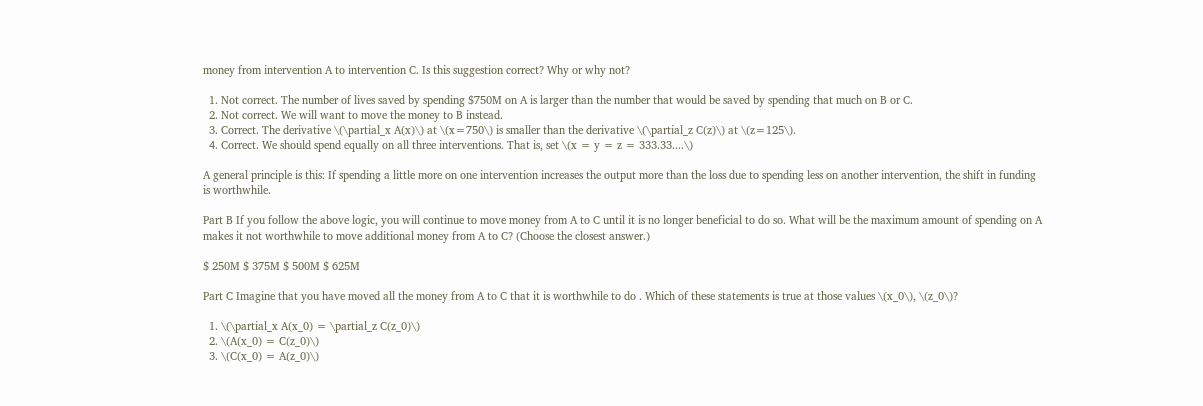money from intervention A to intervention C. Is this suggestion correct? Why or why not?

  1. Not correct. The number of lives saved by spending $750M on A is larger than the number that would be saved by spending that much on B or C.
  2. Not correct. We will want to move the money to B instead.
  3. Correct. The derivative \(\partial_x A(x)\) at \(x=750\) is smaller than the derivative \(\partial_z C(z)\) at \(z=125\).
  4. Correct. We should spend equally on all three interventions. That is, set \(x = y = z = 333.33....\)

A general principle is this: If spending a little more on one intervention increases the output more than the loss due to spending less on another intervention, the shift in funding is worthwhile.

Part B If you follow the above logic, you will continue to move money from A to C until it is no longer beneficial to do so. What will be the maximum amount of spending on A makes it not worthwhile to move additional money from A to C? (Choose the closest answer.)

$ 250M $ 375M $ 500M $ 625M

Part C Imagine that you have moved all the money from A to C that it is worthwhile to do . Which of these statements is true at those values \(x_0\), \(z_0\)?

  1. \(\partial_x A(x_0) = \partial_z C(z_0)\)
  2. \(A(x_0) = C(z_0)\)
  3. \(C(x_0) = A(z_0)\)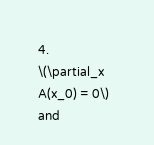4. \(\partial_x A(x_0) = 0\) and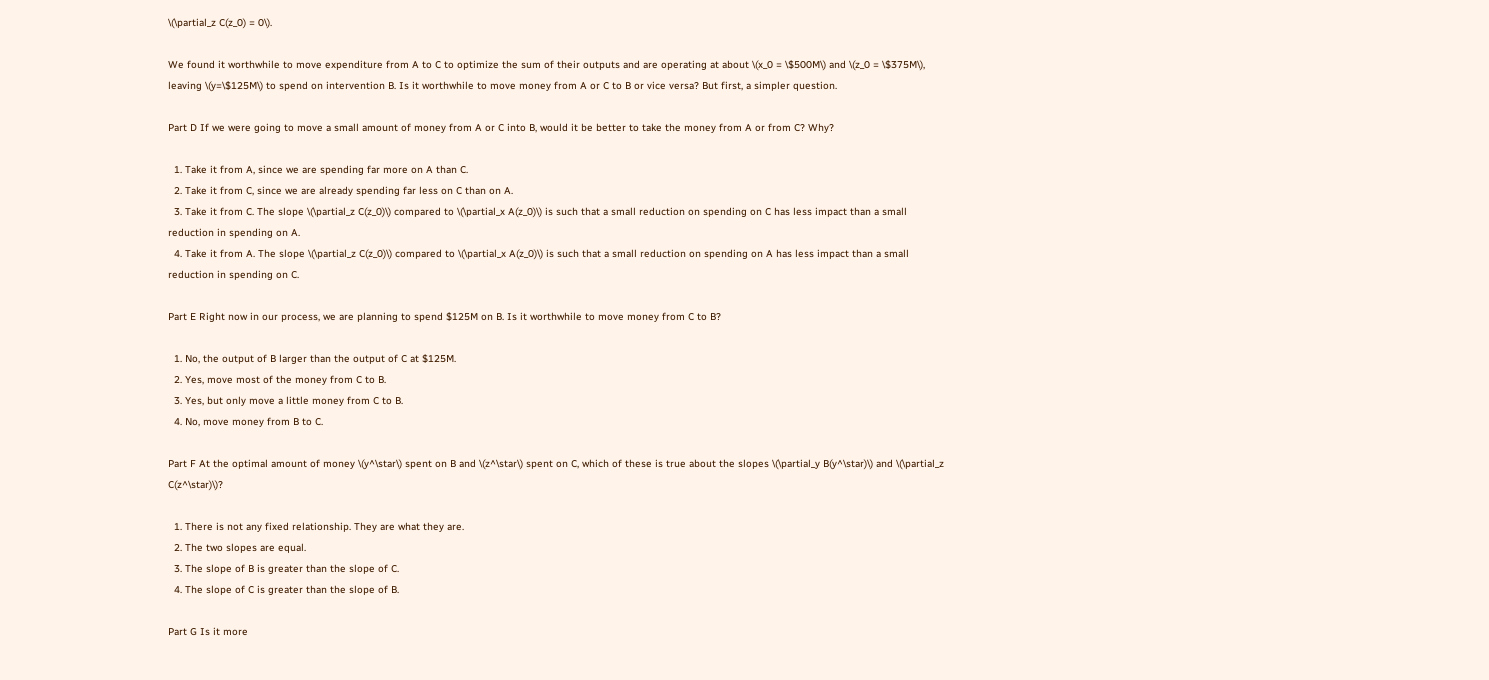\(\partial_z C(z_0) = 0\).

We found it worthwhile to move expenditure from A to C to optimize the sum of their outputs and are operating at about \(x_0 = \$500M\) and \(z_0 = \$375M\), leaving \(y=\$125M\) to spend on intervention B. Is it worthwhile to move money from A or C to B or vice versa? But first, a simpler question.

Part D If we were going to move a small amount of money from A or C into B, would it be better to take the money from A or from C? Why?

  1. Take it from A, since we are spending far more on A than C.
  2. Take it from C, since we are already spending far less on C than on A.
  3. Take it from C. The slope \(\partial_z C(z_0)\) compared to \(\partial_x A(z_0)\) is such that a small reduction on spending on C has less impact than a small reduction in spending on A.
  4. Take it from A. The slope \(\partial_z C(z_0)\) compared to \(\partial_x A(z_0)\) is such that a small reduction on spending on A has less impact than a small reduction in spending on C.

Part E Right now in our process, we are planning to spend $125M on B. Is it worthwhile to move money from C to B?

  1. No, the output of B larger than the output of C at $125M.
  2. Yes, move most of the money from C to B.
  3. Yes, but only move a little money from C to B.
  4. No, move money from B to C.

Part F At the optimal amount of money \(y^\star\) spent on B and \(z^\star\) spent on C, which of these is true about the slopes \(\partial_y B(y^\star)\) and \(\partial_z C(z^\star)\)?

  1. There is not any fixed relationship. They are what they are.
  2. The two slopes are equal.
  3. The slope of B is greater than the slope of C.
  4. The slope of C is greater than the slope of B.

Part G Is it more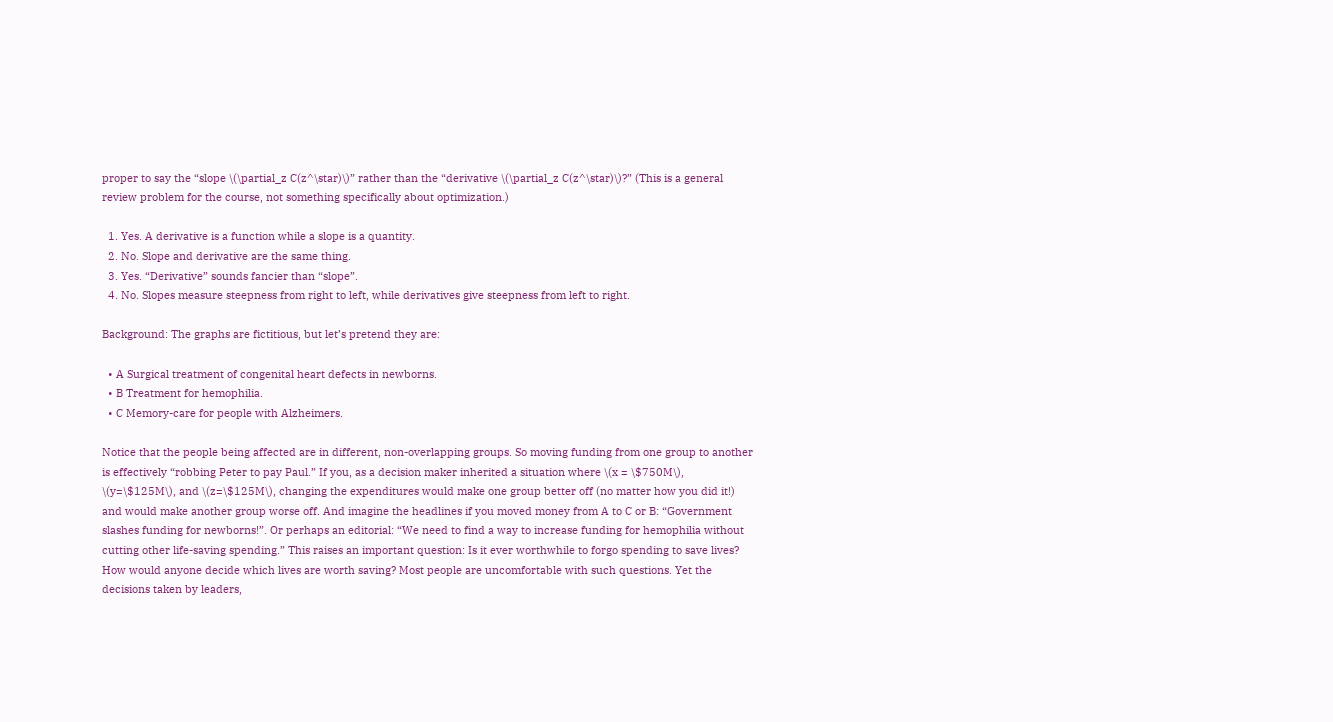proper to say the “slope \(\partial_z C(z^\star)\)” rather than the “derivative \(\partial_z C(z^\star)\)?” (This is a general review problem for the course, not something specifically about optimization.)

  1. Yes. A derivative is a function while a slope is a quantity.
  2. No. Slope and derivative are the same thing.
  3. Yes. “Derivative” sounds fancier than “slope”.
  4. No. Slopes measure steepness from right to left, while derivatives give steepness from left to right.

Background: The graphs are fictitious, but let’s pretend they are:

  • A Surgical treatment of congenital heart defects in newborns.
  • B Treatment for hemophilia.
  • C Memory-care for people with Alzheimers.

Notice that the people being affected are in different, non-overlapping groups. So moving funding from one group to another is effectively “robbing Peter to pay Paul.” If you, as a decision maker inherited a situation where \(x = \$750M\), \(y=\$125M\), and \(z=\$125M\), changing the expenditures would make one group better off (no matter how you did it!) and would make another group worse off. And imagine the headlines if you moved money from A to C or B: “Government slashes funding for newborns!”. Or perhaps an editorial: “We need to find a way to increase funding for hemophilia without cutting other life-saving spending.” This raises an important question: Is it ever worthwhile to forgo spending to save lives? How would anyone decide which lives are worth saving? Most people are uncomfortable with such questions. Yet the decisions taken by leaders,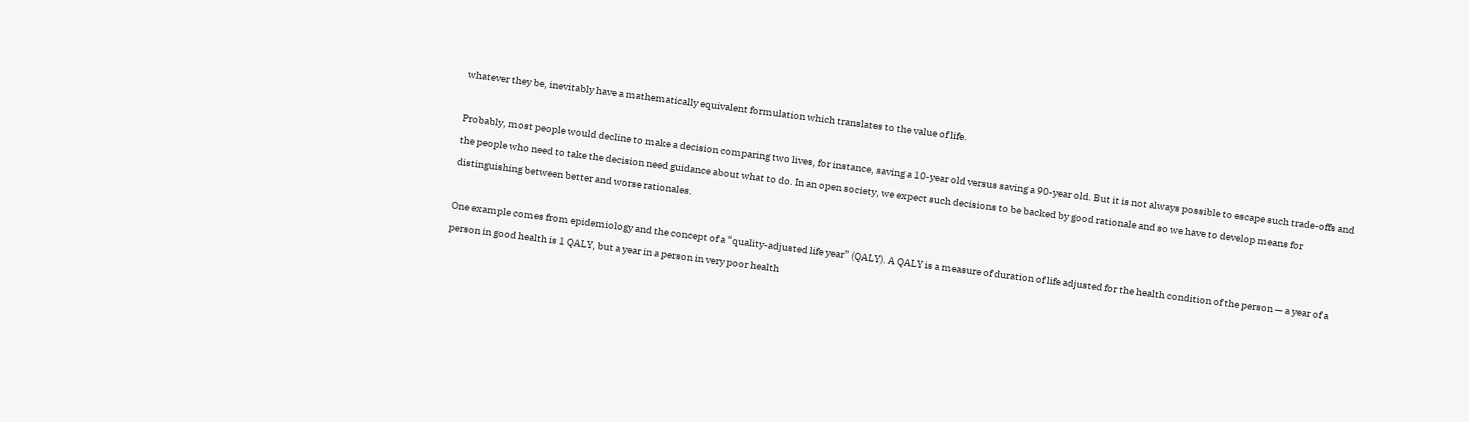whatever they be, inevitably have a mathematically equivalent formulation which translates to the value of life.

Probably, most people would decline to make a decision comparing two lives, for instance, saving a 10-year old versus saving a 90-year old. But it is not always possible to escape such trade-offs and the people who need to take the decision need guidance about what to do. In an open society, we expect such decisions to be backed by good rationale and so we have to develop means for distinguishing between better and worse rationales.

One example comes from epidemiology and the concept of a “quality-adjusted life year” (QALY). A QALY is a measure of duration of life adjusted for the health condition of the person — a year of a person in good health is 1 QALY, but a year in a person in very poor health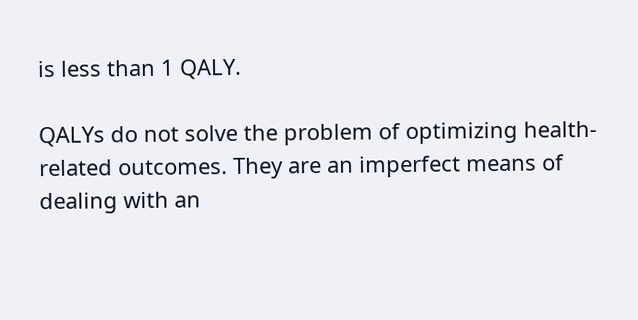is less than 1 QALY.

QALYs do not solve the problem of optimizing health-related outcomes. They are an imperfect means of dealing with an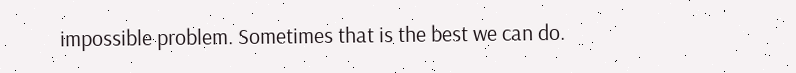impossible problem. Sometimes that is the best we can do.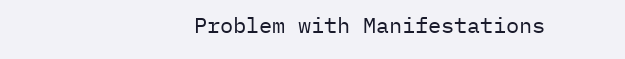Problem with Manifestations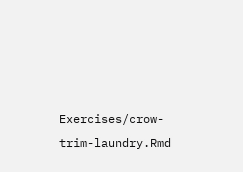Exercises/crow-trim-laundry.Rmd